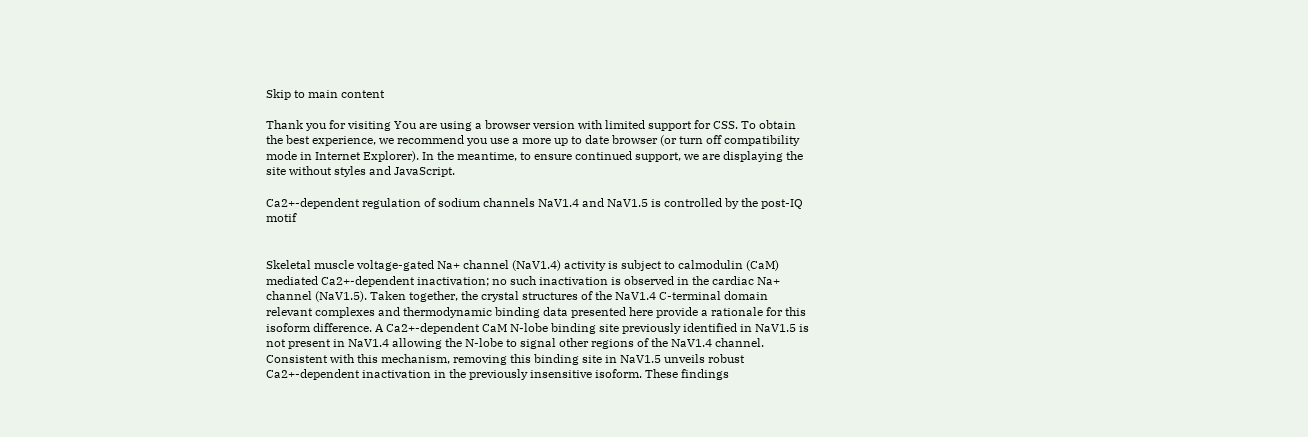Skip to main content

Thank you for visiting You are using a browser version with limited support for CSS. To obtain the best experience, we recommend you use a more up to date browser (or turn off compatibility mode in Internet Explorer). In the meantime, to ensure continued support, we are displaying the site without styles and JavaScript.

Ca2+-dependent regulation of sodium channels NaV1.4 and NaV1.5 is controlled by the post-IQ motif


Skeletal muscle voltage-gated Na+ channel (NaV1.4) activity is subject to calmodulin (CaM) mediated Ca2+-dependent inactivation; no such inactivation is observed in the cardiac Na+ channel (NaV1.5). Taken together, the crystal structures of the NaV1.4 C-terminal domain relevant complexes and thermodynamic binding data presented here provide a rationale for this isoform difference. A Ca2+-dependent CaM N-lobe binding site previously identified in NaV1.5 is not present in NaV1.4 allowing the N-lobe to signal other regions of the NaV1.4 channel. Consistent with this mechanism, removing this binding site in NaV1.5 unveils robust Ca2+-dependent inactivation in the previously insensitive isoform. These findings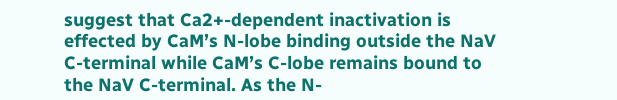suggest that Ca2+-dependent inactivation is effected by CaM’s N-lobe binding outside the NaV C-terminal while CaM’s C-lobe remains bound to the NaV C-terminal. As the N-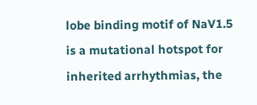lobe binding motif of NaV1.5 is a mutational hotspot for inherited arrhythmias, the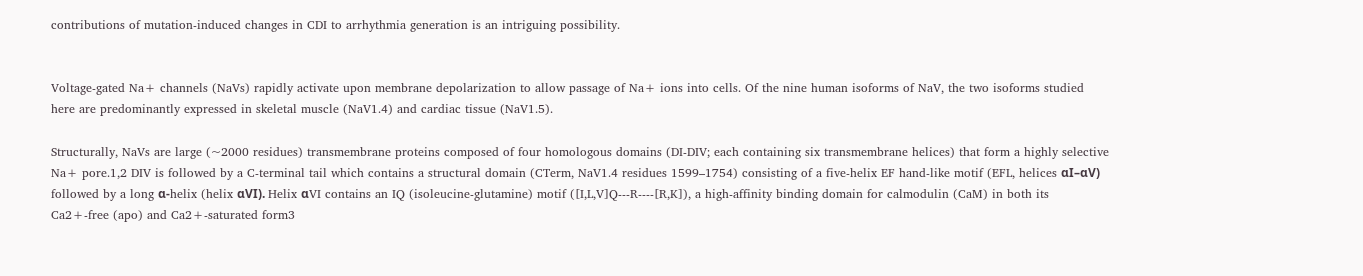contributions of mutation-induced changes in CDI to arrhythmia generation is an intriguing possibility.


Voltage-gated Na+ channels (NaVs) rapidly activate upon membrane depolarization to allow passage of Na+ ions into cells. Of the nine human isoforms of NaV, the two isoforms studied here are predominantly expressed in skeletal muscle (NaV1.4) and cardiac tissue (NaV1.5).

Structurally, NaVs are large (~2000 residues) transmembrane proteins composed of four homologous domains (DI-DIV; each containing six transmembrane helices) that form a highly selective Na+ pore.1,2 DIV is followed by a C-terminal tail which contains a structural domain (CTerm, NaV1.4 residues 1599–1754) consisting of a five-helix EF hand-like motif (EFL, helices αI–αV) followed by a long α-helix (helix αVI). Helix αVI contains an IQ (isoleucine-glutamine) motif ([I,L,V]Q---R----[R,K]), a high-affinity binding domain for calmodulin (CaM) in both its Ca2+-free (apo) and Ca2+-saturated form3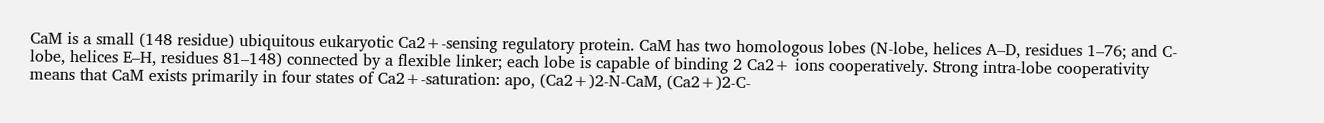CaM is a small (148 residue) ubiquitous eukaryotic Ca2+-sensing regulatory protein. CaM has two homologous lobes (N-lobe, helices A–D, residues 1–76; and C-lobe, helices E–H, residues 81–148) connected by a flexible linker; each lobe is capable of binding 2 Ca2+ ions cooperatively. Strong intra-lobe cooperativity means that CaM exists primarily in four states of Ca2+-saturation: apo, (Ca2+)2-N-CaM, (Ca2+)2-C-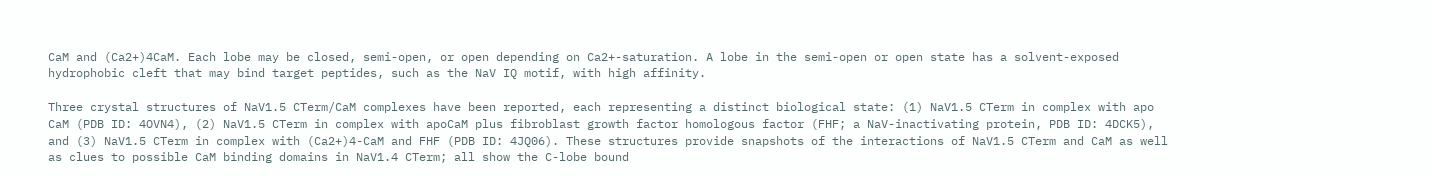CaM and (Ca2+)4CaM. Each lobe may be closed, semi-open, or open depending on Ca2+-saturation. A lobe in the semi-open or open state has a solvent-exposed hydrophobic cleft that may bind target peptides, such as the NaV IQ motif, with high affinity.

Three crystal structures of NaV1.5 CTerm/CaM complexes have been reported, each representing a distinct biological state: (1) NaV1.5 CTerm in complex with apo CaM (PDB ID: 4OVN4), (2) NaV1.5 CTerm in complex with apoCaM plus fibroblast growth factor homologous factor (FHF; a NaV-inactivating protein, PDB ID: 4DCK5), and (3) NaV1.5 CTerm in complex with (Ca2+)4-CaM and FHF (PDB ID: 4JQ06). These structures provide snapshots of the interactions of NaV1.5 CTerm and CaM as well as clues to possible CaM binding domains in NaV1.4 CTerm; all show the C-lobe bound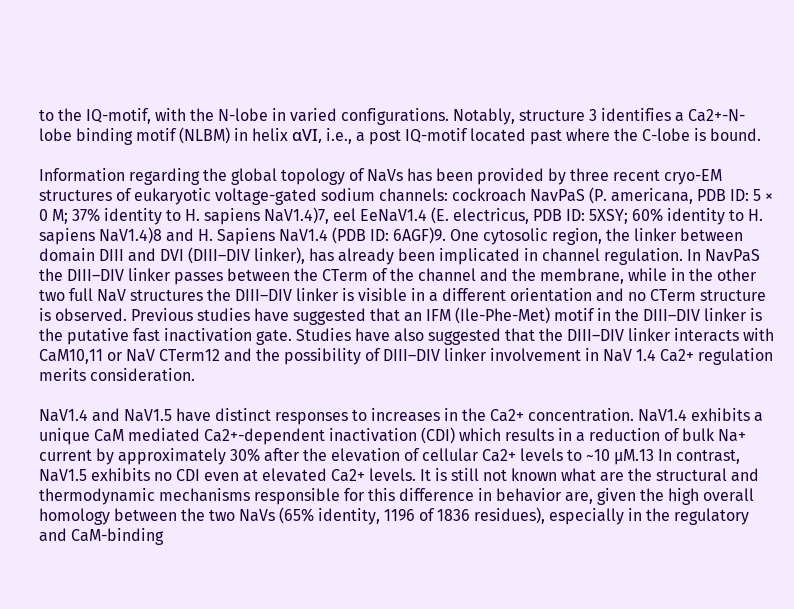to the IQ-motif, with the N-lobe in varied configurations. Notably, structure 3 identifies a Ca2+-N-lobe binding motif (NLBM) in helix αVI, i.e., a post IQ-motif located past where the C-lobe is bound.

Information regarding the global topology of NaVs has been provided by three recent cryo-EM structures of eukaryotic voltage-gated sodium channels: cockroach NavPaS (P. americana, PDB ID: 5 × 0 M; 37% identity to H. sapiens NaV1.4)7, eel EeNaV1.4 (E. electricus, PDB ID: 5XSY; 60% identity to H. sapiens NaV1.4)8 and H. Sapiens NaV1.4 (PDB ID: 6AGF)9. One cytosolic region, the linker between domain DIII and DVI (DIII–DIV linker), has already been implicated in channel regulation. In NavPaS the DIII–DIV linker passes between the CTerm of the channel and the membrane, while in the other two full NaV structures the DIII–DIV linker is visible in a different orientation and no CTerm structure is observed. Previous studies have suggested that an IFM (Ile-Phe-Met) motif in the DIII–DIV linker is the putative fast inactivation gate. Studies have also suggested that the DIII–DIV linker interacts with CaM10,11 or NaV CTerm12 and the possibility of DIII–DIV linker involvement in NaV 1.4 Ca2+ regulation merits consideration.

NaV1.4 and NaV1.5 have distinct responses to increases in the Ca2+ concentration. NaV1.4 exhibits a unique CaM mediated Ca2+-dependent inactivation (CDI) which results in a reduction of bulk Na+ current by approximately 30% after the elevation of cellular Ca2+ levels to ~10 µM.13 In contrast, NaV1.5 exhibits no CDI even at elevated Ca2+ levels. It is still not known what are the structural and thermodynamic mechanisms responsible for this difference in behavior are, given the high overall homology between the two NaVs (65% identity, 1196 of 1836 residues), especially in the regulatory and CaM-binding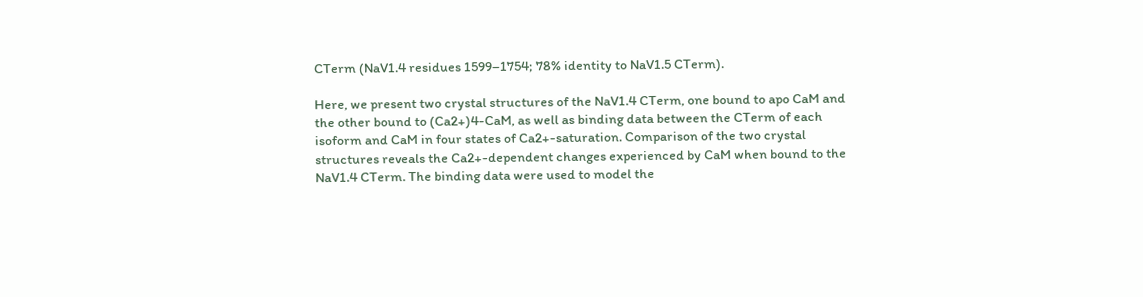CTerm (NaV1.4 residues 1599–1754; 78% identity to NaV1.5 CTerm).

Here, we present two crystal structures of the NaV1.4 CTerm, one bound to apo CaM and the other bound to (Ca2+)4-CaM, as well as binding data between the CTerm of each isoform and CaM in four states of Ca2+-saturation. Comparison of the two crystal structures reveals the Ca2+-dependent changes experienced by CaM when bound to the NaV1.4 CTerm. The binding data were used to model the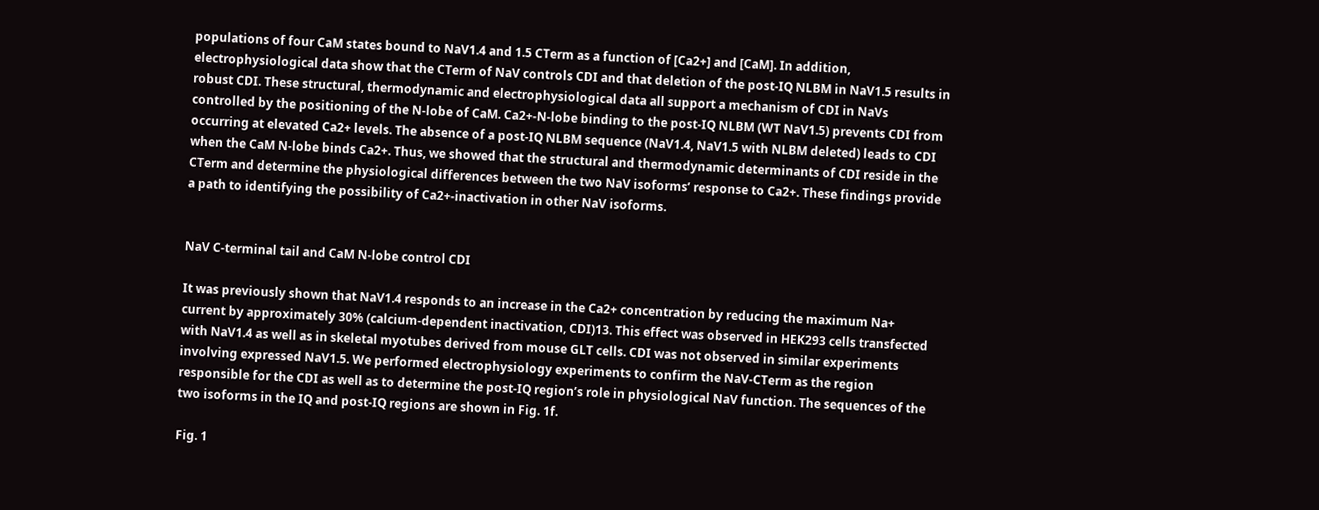populations of four CaM states bound to NaV1.4 and 1.5 CTerm as a function of [Ca2+] and [CaM]. In addition, electrophysiological data show that the CTerm of NaV controls CDI and that deletion of the post-IQ NLBM in NaV1.5 results in robust CDI. These structural, thermodynamic and electrophysiological data all support a mechanism of CDI in NaVs controlled by the positioning of the N-lobe of CaM. Ca2+-N-lobe binding to the post-IQ NLBM (WT NaV1.5) prevents CDI from occurring at elevated Ca2+ levels. The absence of a post-IQ NLBM sequence (NaV1.4, NaV1.5 with NLBM deleted) leads to CDI when the CaM N-lobe binds Ca2+. Thus, we showed that the structural and thermodynamic determinants of CDI reside in the CTerm and determine the physiological differences between the two NaV isoforms’ response to Ca2+. These findings provide a path to identifying the possibility of Ca2+-inactivation in other NaV isoforms.


NaV C-terminal tail and CaM N-lobe control CDI

It was previously shown that NaV1.4 responds to an increase in the Ca2+ concentration by reducing the maximum Na+ current by approximately 30% (calcium-dependent inactivation, CDI)13. This effect was observed in HEK293 cells transfected with NaV1.4 as well as in skeletal myotubes derived from mouse GLT cells. CDI was not observed in similar experiments involving expressed NaV1.5. We performed electrophysiology experiments to confirm the NaV-CTerm as the region responsible for the CDI as well as to determine the post-IQ region’s role in physiological NaV function. The sequences of the two isoforms in the IQ and post-IQ regions are shown in Fig. 1f.

Fig. 1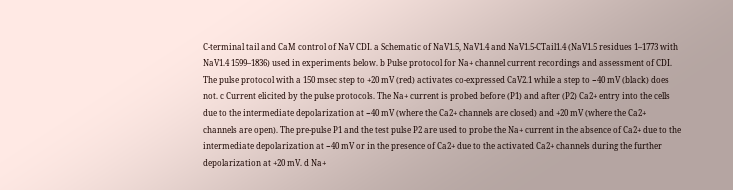C-terminal tail and CaM control of NaV CDI. a Schematic of NaV1.5, NaV1.4 and NaV1.5-CTail1.4 (NaV1.5 residues 1–1773 with NaV1.4 1599–1836) used in experiments below. b Pulse protocol for Na+ channel current recordings and assessment of CDI. The pulse protocol with a 150 msec step to +20 mV (red) activates co-expressed CaV2.1 while a step to −40 mV (black) does not. c Current elicited by the pulse protocols. The Na+ current is probed before (P1) and after (P2) Ca2+ entry into the cells due to the intermediate depolarization at −40 mV (where the Ca2+ channels are closed) and +20 mV (where the Ca2+ channels are open). The pre-pulse P1 and the test pulse P2 are used to probe the Na+ current in the absence of Ca2+ due to the intermediate depolarization at −40 mV or in the presence of Ca2+ due to the activated Ca2+ channels during the further depolarization at +20 mV. d Na+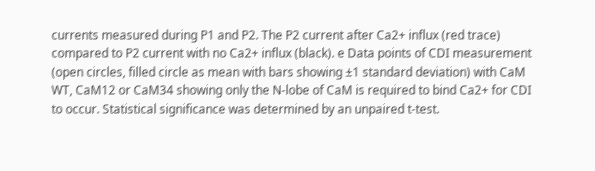currents measured during P1 and P2. The P2 current after Ca2+ influx (red trace) compared to P2 current with no Ca2+ influx (black). e Data points of CDI measurement (open circles, filled circle as mean with bars showing ±1 standard deviation) with CaM WT, CaM12 or CaM34 showing only the N-lobe of CaM is required to bind Ca2+ for CDI to occur. Statistical significance was determined by an unpaired t-test.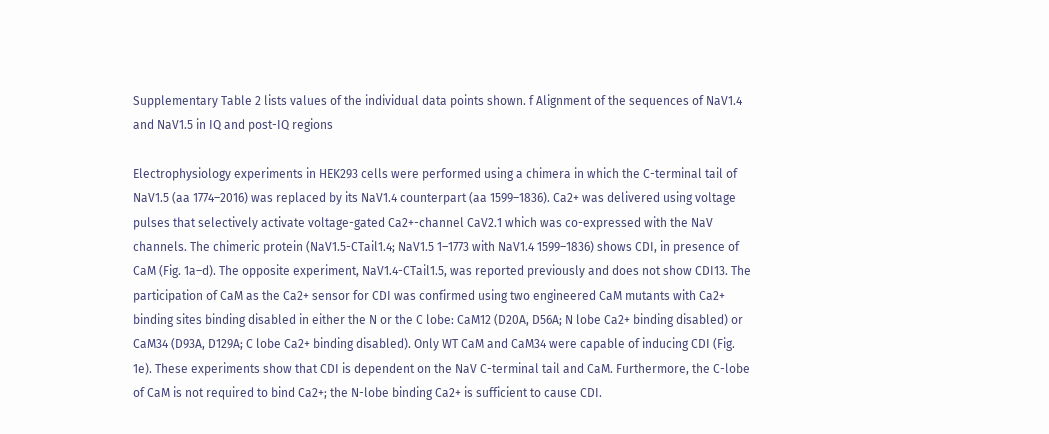Supplementary Table 2 lists values of the individual data points shown. f Alignment of the sequences of NaV1.4 and NaV1.5 in IQ and post-IQ regions

Electrophysiology experiments in HEK293 cells were performed using a chimera in which the C-terminal tail of NaV1.5 (aa 1774–2016) was replaced by its NaV1.4 counterpart (aa 1599–1836). Ca2+ was delivered using voltage pulses that selectively activate voltage-gated Ca2+-channel CaV2.1 which was co-expressed with the NaV channels. The chimeric protein (NaV1.5-CTail1.4; NaV1.5 1–1773 with NaV1.4 1599–1836) shows CDI, in presence of CaM (Fig. 1a–d). The opposite experiment, NaV1.4-CTail1.5, was reported previously and does not show CDI13. The participation of CaM as the Ca2+ sensor for CDI was confirmed using two engineered CaM mutants with Ca2+ binding sites binding disabled in either the N or the C lobe: CaM12 (D20A, D56A; N lobe Ca2+ binding disabled) or CaM34 (D93A, D129A; C lobe Ca2+ binding disabled). Only WT CaM and CaM34 were capable of inducing CDI (Fig. 1e). These experiments show that CDI is dependent on the NaV C-terminal tail and CaM. Furthermore, the C-lobe of CaM is not required to bind Ca2+; the N-lobe binding Ca2+ is sufficient to cause CDI.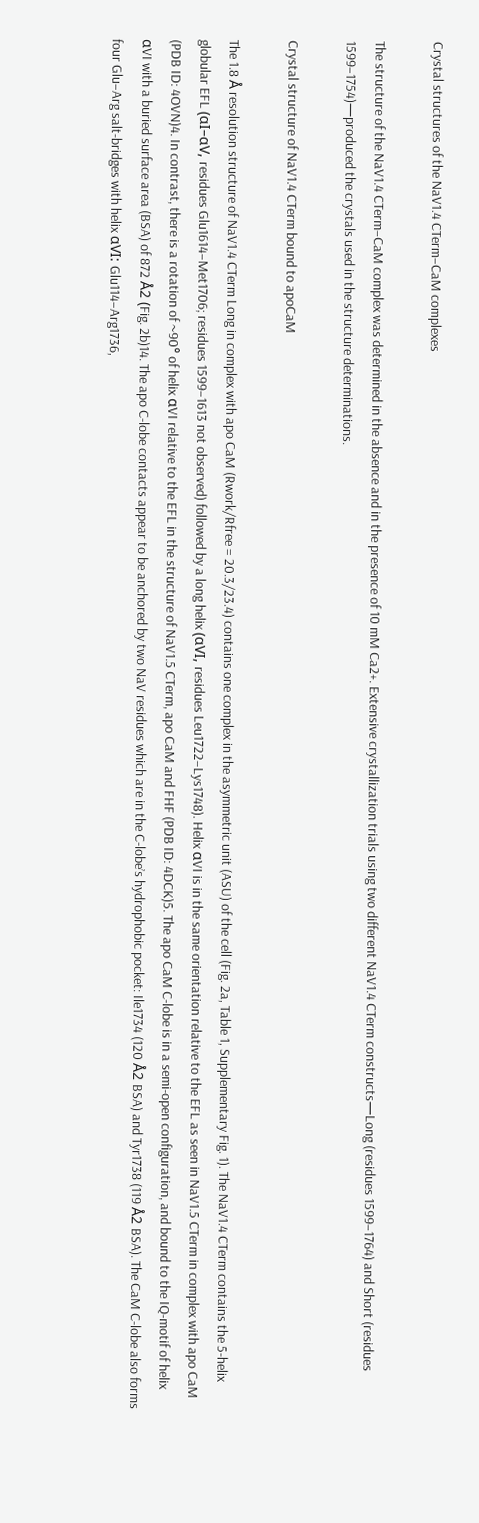Crystal structures of the NaV1.4 CTerm–CaM complexes

The structure of the NaV1.4 CTerm–CaM complex was determined in the absence and in the presence of 10 mM Ca2+. Extensive crystallization trials using two different NaV1.4 CTerm constructs—Long (residues 1599–1764) and Short (residues 1599–1754)—produced the crystals used in the structure determinations.

Crystal structure of NaV1.4 CTerm bound to apoCaM

The 1.8 Å resolution structure of NaV1.4 CTerm Long in complex with apo CaM (Rwork/Rfree = 20.3/23.4) contains one complex in the asymmetric unit (ASU) of the cell (Fig. 2a, Table 1, Supplementary Fig. 1). The NaV1.4 CTerm contains the 5-helix globular EFL (αI–αV, residues Glu1614–Met1706; residues 1599–1613 not observed) followed by a long helix (αVI, residues Leu1722–Lys1748). Helix αVI is in the same orientation relative to the EFL as seen in NaV1.5 CTerm in complex with apo CaM (PDB ID: 4OVN)4. In contrast, there is a rotation of ~90° of helix αVI relative to the EFL in the structure of NaV1.5 CTerm, apo CaM and FHF (PDB ID: 4DCK)5. The apo CaM C-lobe is in a semi-open configuration, and bound to the IQ-motif of helix αVI with a buried surface area (BSA) of 872 Å2 (Fig. 2b)14. The apo C-lobe contacts appear to be anchored by two NaV residues which are in the C-lobe’s hydrophobic pocket: Ile1734 (120 Å2 BSA) and Tyr1738 (119 Å2 BSA). The CaM C-lobe also forms four Glu–Arg salt-bridges with helix αVI: Glu114–Arg1736,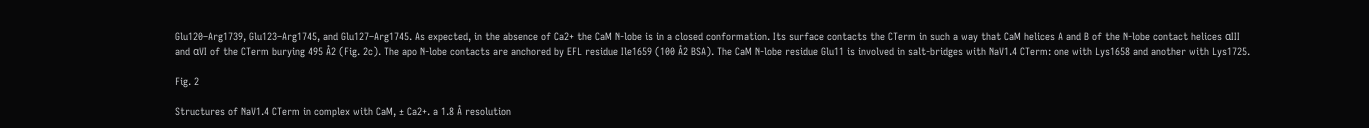Glu120–Arg1739, Glu123–Arg1745, and Glu127–Arg1745. As expected, in the absence of Ca2+ the CaM N-lobe is in a closed conformation. Its surface contacts the CTerm in such a way that CaM helices A and B of the N-lobe contact helices αIII and αVI of the CTerm burying 495 Å2 (Fig. 2c). The apo N-lobe contacts are anchored by EFL residue Ile1659 (100 Å2 BSA). The CaM N-lobe residue Glu11 is involved in salt-bridges with NaV1.4 CTerm: one with Lys1658 and another with Lys1725.

Fig. 2

Structures of NaV1.4 CTerm in complex with CaM, ± Ca2+. a 1.8 Å resolution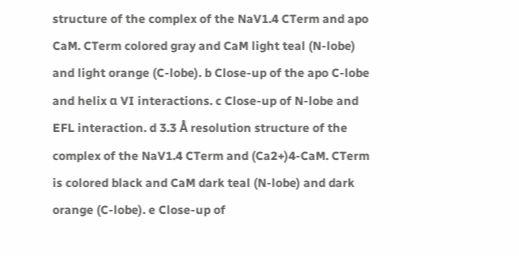structure of the complex of the NaV1.4 CTerm and apo CaM. CTerm colored gray and CaM light teal (N-lobe) and light orange (C-lobe). b Close-up of the apo C-lobe and helix α VI interactions. c Close-up of N-lobe and EFL interaction. d 3.3 Å resolution structure of the complex of the NaV1.4 CTerm and (Ca2+)4-CaM. CTerm is colored black and CaM dark teal (N-lobe) and dark orange (C-lobe). e Close-up of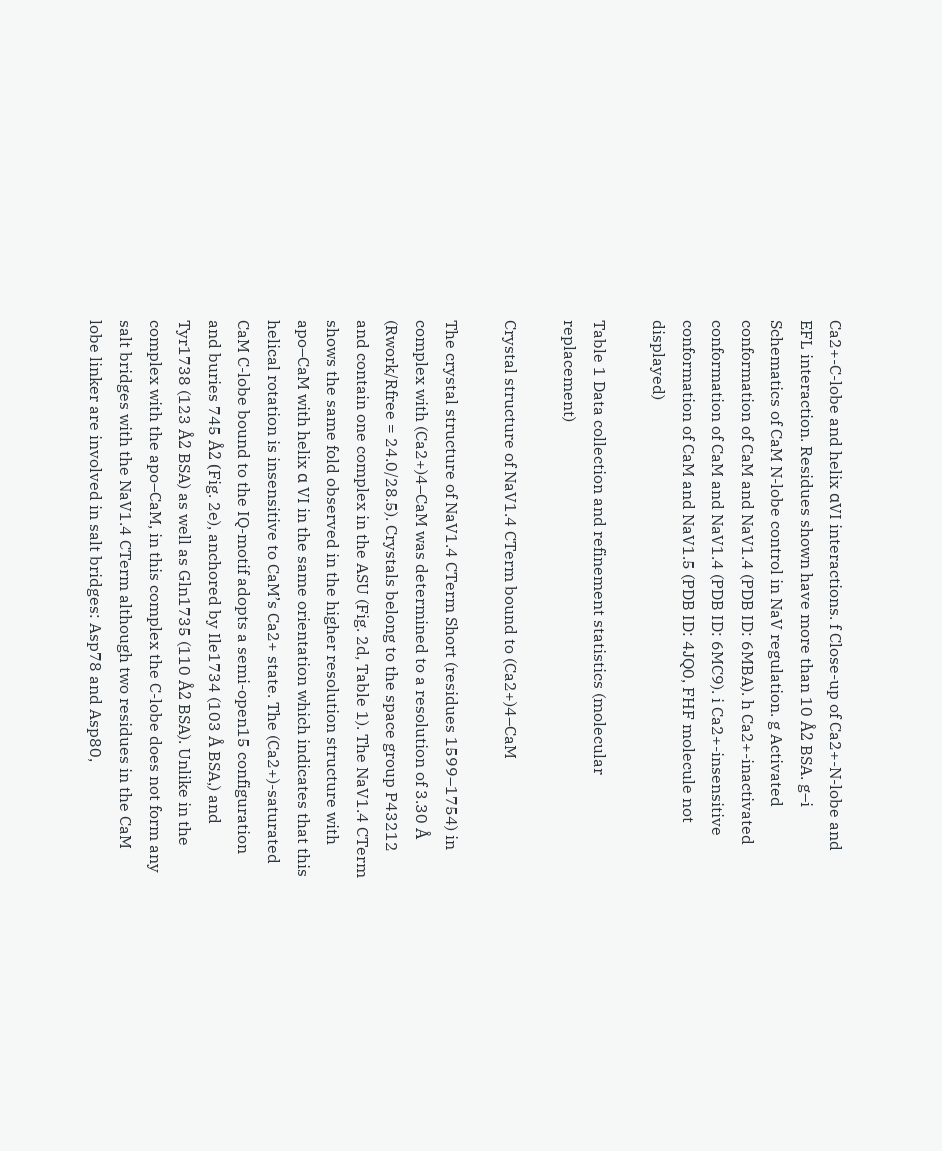Ca2+-C-lobe and helix αVI interactions. f Close-up of Ca2+-N-lobe and EFL interaction. Residues shown have more than 10 Å2 BSA. g–i Schematics of CaM N-lobe control in NaV regulation. g Activated conformation of CaM and NaV1.4 (PDB ID: 6MBA). h Ca2+-inactivated conformation of CaM and NaV1.4 (PDB ID: 6MC9). i Ca2+-insensitive conformation of CaM and NaV1.5 (PDB ID: 4JQ0, FHF molecule not displayed)

Table 1 Data collection and refinement statistics (molecular replacement)

Crystal structure of NaV1.4 CTerm bound to (Ca2+)4–CaM

The crystal structure of NaV1.4 CTerm Short (residues 1599–1754) in complex with (Ca2+)4–CaM was determined to a resolution of 3.30 Å (Rwork/Rfree = 24.0/28.5). Crystals belong to the space group P43212 and contain one complex in the ASU (Fig. 2d, Table 1). The NaV1.4 CTerm shows the same fold observed in the higher resolution structure with apo–CaM with helix α VI in the same orientation which indicates that this helical rotation is insensitive to CaM’s Ca2+ state. The (Ca2+)-saturated CaM C-lobe bound to the IQ-motif adopts a semi-open15 configuration and buries 745 Å2 (Fig. 2e), anchored by Ile1734 (103 Å BSA,) and Tyr1738 (123 Å2 BSA) as well as Gln1735 (110 Å2 BSA). Unlike in the complex with the apo–CaM, in this complex the C-lobe does not form any salt bridges with the NaV1.4 CTerm although two residues in the CaM lobe linker are involved in salt bridges: Asp78 and Asp80,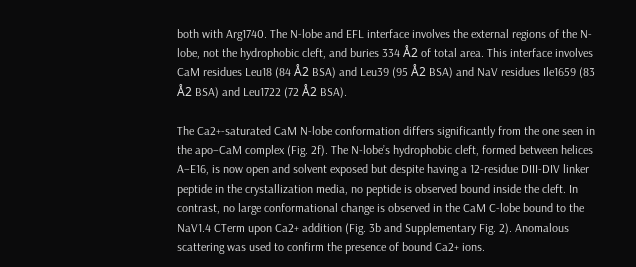both with Arg1740. The N-lobe and EFL interface involves the external regions of the N-lobe, not the hydrophobic cleft, and buries 334 Å2 of total area. This interface involves CaM residues Leu18 (84 Å2 BSA) and Leu39 (95 Å2 BSA) and NaV residues Ile1659 (83 Å2 BSA) and Leu1722 (72 Å2 BSA).

The Ca2+-saturated CaM N-lobe conformation differs significantly from the one seen in the apo–CaM complex (Fig. 2f). The N-lobe’s hydrophobic cleft, formed between helices A–E16, is now open and solvent exposed but despite having a 12-residue DIII-DIV linker peptide in the crystallization media, no peptide is observed bound inside the cleft. In contrast, no large conformational change is observed in the CaM C-lobe bound to the NaV1.4 CTerm upon Ca2+ addition (Fig. 3b and Supplementary Fig. 2). Anomalous scattering was used to confirm the presence of bound Ca2+ ions.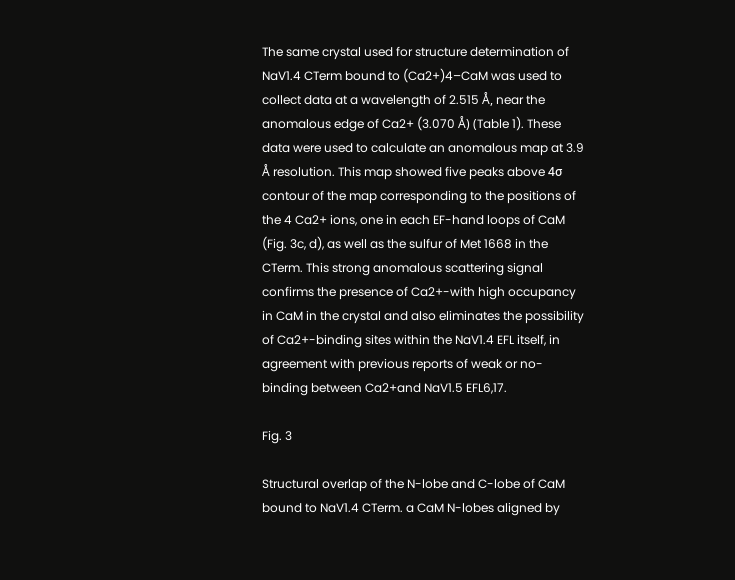The same crystal used for structure determination of NaV1.4 CTerm bound to (Ca2+)4–CaM was used to collect data at a wavelength of 2.515 Å, near the anomalous edge of Ca2+ (3.070 Å) (Table 1). These data were used to calculate an anomalous map at 3.9 Å resolution. This map showed five peaks above 4σ contour of the map corresponding to the positions of the 4 Ca2+ ions, one in each EF-hand loops of CaM (Fig. 3c, d), as well as the sulfur of Met 1668 in the CTerm. This strong anomalous scattering signal confirms the presence of Ca2+-with high occupancy in CaM in the crystal and also eliminates the possibility of Ca2+-binding sites within the NaV1.4 EFL itself, in agreement with previous reports of weak or no-binding between Ca2+and NaV1.5 EFL6,17.

Fig. 3

Structural overlap of the N-lobe and C-lobe of CaM bound to NaV1.4 CTerm. a CaM N-lobes aligned by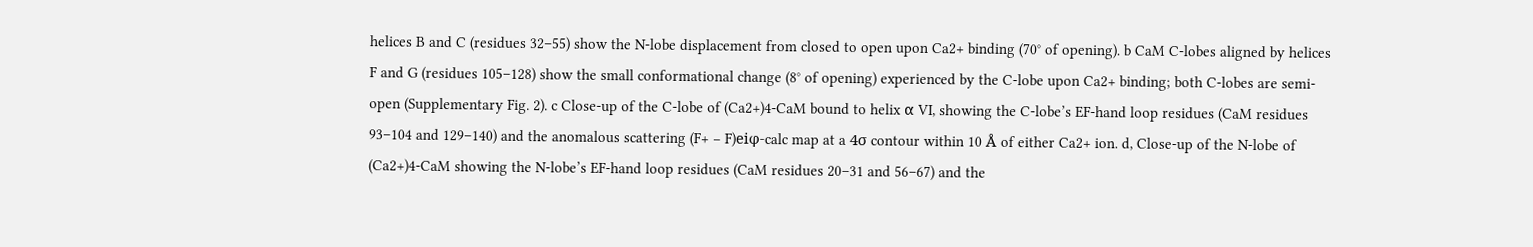helices B and C (residues 32–55) show the N-lobe displacement from closed to open upon Ca2+ binding (70° of opening). b CaM C-lobes aligned by helices F and G (residues 105–128) show the small conformational change (8° of opening) experienced by the C-lobe upon Ca2+ binding; both C-lobes are semi-open (Supplementary Fig. 2). c Close-up of the C-lobe of (Ca2+)4-CaM bound to helix α VI, showing the C-lobe’s EF-hand loop residues (CaM residues 93–104 and 129–140) and the anomalous scattering (F+ − F)eiφ-calc map at a 4σ contour within 10 Å of either Ca2+ ion. d, Close-up of the N-lobe of (Ca2+)4-CaM showing the N-lobe’s EF-hand loop residues (CaM residues 20–31 and 56–67) and the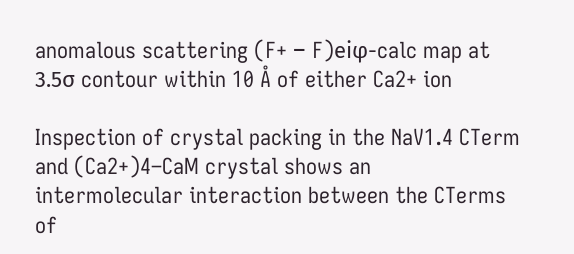anomalous scattering (F+ − F)eiφ-calc map at 3.5σ contour within 10 Å of either Ca2+ ion

Inspection of crystal packing in the NaV1.4 CTerm and (Ca2+)4–CaM crystal shows an intermolecular interaction between the CTerms of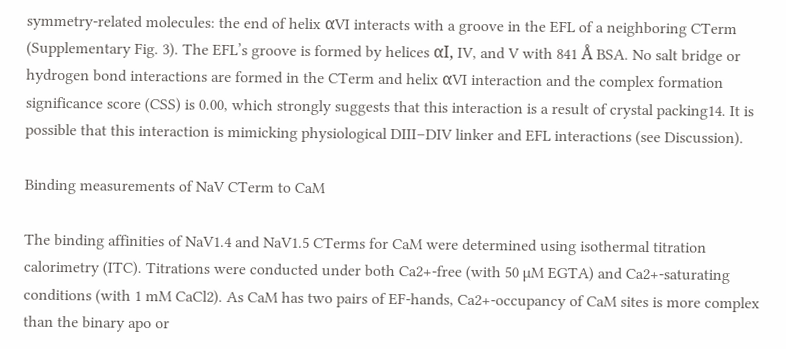symmetry-related molecules: the end of helix αVI interacts with a groove in the EFL of a neighboring CTerm (Supplementary Fig. 3). The EFL’s groove is formed by helices αΙ, IV, and V with 841 Å BSA. No salt bridge or hydrogen bond interactions are formed in the CTerm and helix αVI interaction and the complex formation significance score (CSS) is 0.00, which strongly suggests that this interaction is a result of crystal packing14. It is possible that this interaction is mimicking physiological DIII–DIV linker and EFL interactions (see Discussion).

Binding measurements of NaV CTerm to CaM

The binding affinities of NaV1.4 and NaV1.5 CTerms for CaM were determined using isothermal titration calorimetry (ITC). Titrations were conducted under both Ca2+-free (with 50 µM EGTA) and Ca2+-saturating conditions (with 1 mM CaCl2). As CaM has two pairs of EF-hands, Ca2+-occupancy of CaM sites is more complex than the binary apo or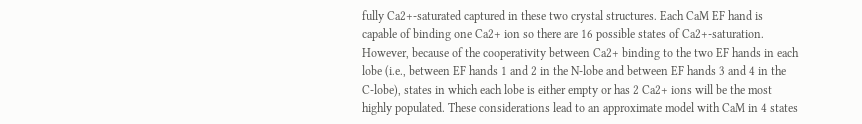fully Ca2+-saturated captured in these two crystal structures. Each CaM EF hand is capable of binding one Ca2+ ion so there are 16 possible states of Ca2+-saturation. However, because of the cooperativity between Ca2+ binding to the two EF hands in each lobe (i.e., between EF hands 1 and 2 in the N-lobe and between EF hands 3 and 4 in the C-lobe), states in which each lobe is either empty or has 2 Ca2+ ions will be the most highly populated. These considerations lead to an approximate model with CaM in 4 states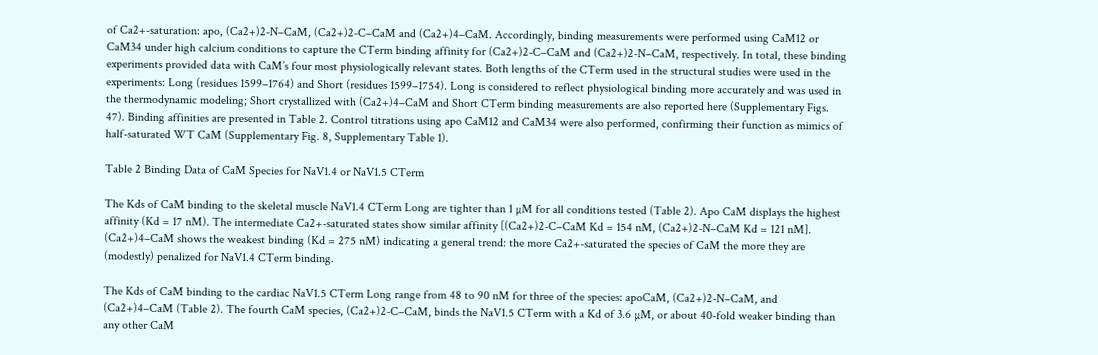of Ca2+-saturation: apo, (Ca2+)2-N–CaM, (Ca2+)2-C–CaM and (Ca2+)4–CaM. Accordingly, binding measurements were performed using CaM12 or CaM34 under high calcium conditions to capture the CTerm binding affinity for (Ca2+)2-C–CaM and (Ca2+)2-N–CaM, respectively. In total, these binding experiments provided data with CaM’s four most physiologically relevant states. Both lengths of the CTerm used in the structural studies were used in the experiments: Long (residues 1599–1764) and Short (residues 1599–1754). Long is considered to reflect physiological binding more accurately and was used in the thermodynamic modeling; Short crystallized with (Ca2+)4–CaM and Short CTerm binding measurements are also reported here (Supplementary Figs. 47). Binding affinities are presented in Table 2. Control titrations using apo CaM12 and CaM34 were also performed, confirming their function as mimics of half-saturated WT CaM (Supplementary Fig. 8, Supplementary Table 1).

Table 2 Binding Data of CaM Species for NaV1.4 or NaV1.5 CTerm

The Kds of CaM binding to the skeletal muscle NaV1.4 CTerm Long are tighter than 1 µM for all conditions tested (Table 2). Apo CaM displays the highest affinity (Kd = 17 nM). The intermediate Ca2+-saturated states show similar affinity [(Ca2+)2-C–CaM Kd = 154 nM, (Ca2+)2-N–CaM Kd = 121 nM]. (Ca2+)4–CaM shows the weakest binding (Kd = 275 nM) indicating a general trend: the more Ca2+-saturated the species of CaM the more they are (modestly) penalized for NaV1.4 CTerm binding.

The Kds of CaM binding to the cardiac NaV1.5 CTerm Long range from 48 to 90 nM for three of the species: apoCaM, (Ca2+)2-N–CaM, and (Ca2+)4–CaM (Table 2). The fourth CaM species, (Ca2+)2-C–CaM, binds the NaV1.5 CTerm with a Kd of 3.6 µM, or about 40-fold weaker binding than any other CaM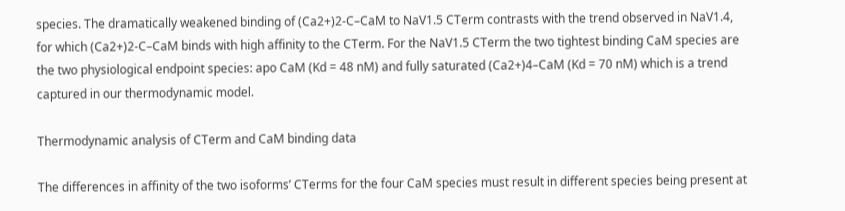species. The dramatically weakened binding of (Ca2+)2-C–CaM to NaV1.5 CTerm contrasts with the trend observed in NaV1.4, for which (Ca2+)2-C–CaM binds with high affinity to the CTerm. For the NaV1.5 CTerm the two tightest binding CaM species are the two physiological endpoint species: apo CaM (Kd = 48 nM) and fully saturated (Ca2+)4–CaM (Kd = 70 nM) which is a trend captured in our thermodynamic model.

Thermodynamic analysis of CTerm and CaM binding data

The differences in affinity of the two isoforms’ CTerms for the four CaM species must result in different species being present at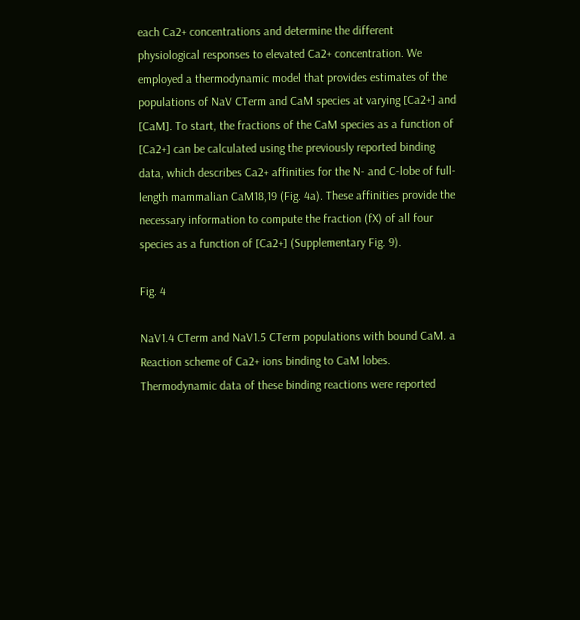each Ca2+ concentrations and determine the different physiological responses to elevated Ca2+ concentration. We employed a thermodynamic model that provides estimates of the populations of NaV CTerm and CaM species at varying [Ca2+] and [CaM]. To start, the fractions of the CaM species as a function of [Ca2+] can be calculated using the previously reported binding data, which describes Ca2+ affinities for the N- and C-lobe of full-length mammalian CaM18,19 (Fig. 4a). These affinities provide the necessary information to compute the fraction (fX) of all four species as a function of [Ca2+] (Supplementary Fig. 9).

Fig. 4

NaV1.4 CTerm and NaV1.5 CTerm populations with bound CaM. a Reaction scheme of Ca2+ ions binding to CaM lobes. Thermodynamic data of these binding reactions were reported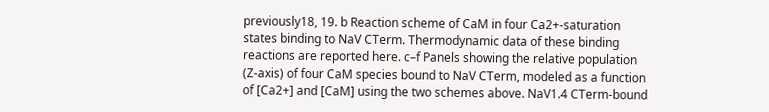previously18, 19. b Reaction scheme of CaM in four Ca2+-saturation states binding to NaV CTerm. Thermodynamic data of these binding reactions are reported here. c–f Panels showing the relative population (Z-axis) of four CaM species bound to NaV CTerm, modeled as a function of [Ca2+] and [CaM] using the two schemes above. NaV1.4 CTerm-bound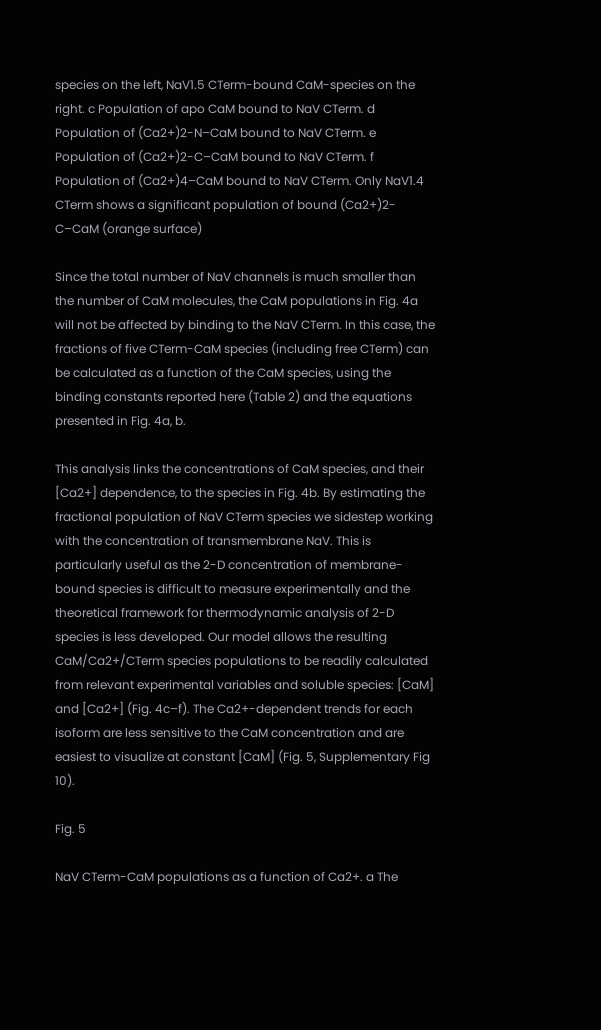species on the left, NaV1.5 CTerm-bound CaM-species on the right. c Population of apo CaM bound to NaV CTerm. d Population of (Ca2+)2-N–CaM bound to NaV CTerm. e Population of (Ca2+)2-C–CaM bound to NaV CTerm. f Population of (Ca2+)4–CaM bound to NaV CTerm. Only NaV1.4 CTerm shows a significant population of bound (Ca2+)2-C–CaM (orange surface)

Since the total number of NaV channels is much smaller than the number of CaM molecules, the CaM populations in Fig. 4a will not be affected by binding to the NaV CTerm. In this case, the fractions of five CTerm-CaM species (including free CTerm) can be calculated as a function of the CaM species, using the binding constants reported here (Table 2) and the equations presented in Fig. 4a, b.

This analysis links the concentrations of CaM species, and their [Ca2+] dependence, to the species in Fig. 4b. By estimating the fractional population of NaV CTerm species we sidestep working with the concentration of transmembrane NaV. This is particularly useful as the 2-D concentration of membrane-bound species is difficult to measure experimentally and the theoretical framework for thermodynamic analysis of 2-D species is less developed. Our model allows the resulting CaM/Ca2+/CTerm species populations to be readily calculated from relevant experimental variables and soluble species: [CaM] and [Ca2+] (Fig. 4c–f). The Ca2+-dependent trends for each isoform are less sensitive to the CaM concentration and are easiest to visualize at constant [CaM] (Fig. 5, Supplementary Fig 10).

Fig. 5

NaV CTerm-CaM populations as a function of Ca2+. a The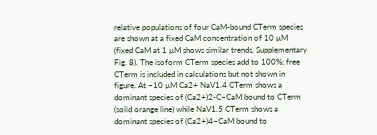relative populations of four CaM-bound CTerm species are shown at a fixed CaM concentration of 10 µM (fixed CaM at 1 µM shows similar trends, Supplementary Fig. 8). The isoform CTerm species add to 100%; free CTerm is included in calculations but not shown in figure. At ~10 µM Ca2+ NaV1.4 CTerm shows a dominant species of (Ca2+)2-C–CaM bound to CTerm (solid orange line) while NaV1.5 CTerm shows a dominant species of (Ca2+)4–CaM bound to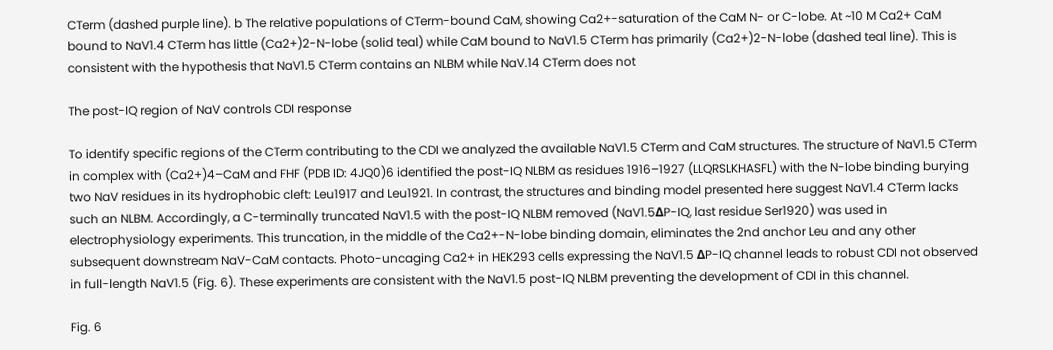CTerm (dashed purple line). b The relative populations of CTerm-bound CaM, showing Ca2+-saturation of the CaM N- or C-lobe. At ~10 M Ca2+ CaM bound to NaV1.4 CTerm has little (Ca2+)2-N-lobe (solid teal) while CaM bound to NaV1.5 CTerm has primarily (Ca2+)2-N-lobe (dashed teal line). This is consistent with the hypothesis that NaV1.5 CTerm contains an NLBM while NaV.14 CTerm does not

The post-IQ region of NaV controls CDI response

To identify specific regions of the CTerm contributing to the CDI we analyzed the available NaV1.5 CTerm and CaM structures. The structure of NaV1.5 CTerm in complex with (Ca2+)4–CaM and FHF (PDB ID: 4JQ0)6 identified the post-IQ NLBM as residues 1916–1927 (LLQRSLKHASFL) with the N-lobe binding burying two NaV residues in its hydrophobic cleft: Leu1917 and Leu1921. In contrast, the structures and binding model presented here suggest NaV1.4 CTerm lacks such an NLBM. Accordingly, a C-terminally truncated NaV1.5 with the post-IQ NLBM removed (NaV1.5ΔP-IQ, last residue Ser1920) was used in electrophysiology experiments. This truncation, in the middle of the Ca2+-N-lobe binding domain, eliminates the 2nd anchor Leu and any other subsequent downstream NaV-CaM contacts. Photo-uncaging Ca2+ in HEK293 cells expressing the NaV1.5 ΔP-IQ channel leads to robust CDI not observed in full-length NaV1.5 (Fig. 6). These experiments are consistent with the NaV1.5 post-IQ NLBM preventing the development of CDI in this channel.

Fig. 6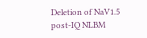Deletion of NaV1.5 post-IQ NLBM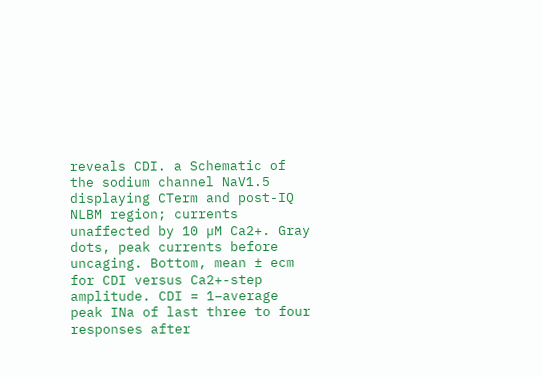reveals CDI. a Schematic of the sodium channel NaV1.5 displaying CTerm and post-IQ NLBM region; currents unaffected by 10 µM Ca2+. Gray dots, peak currents before uncaging. Bottom, mean ± ecm for CDI versus Ca2+-step amplitude. CDI = 1−average peak INa of last three to four responses after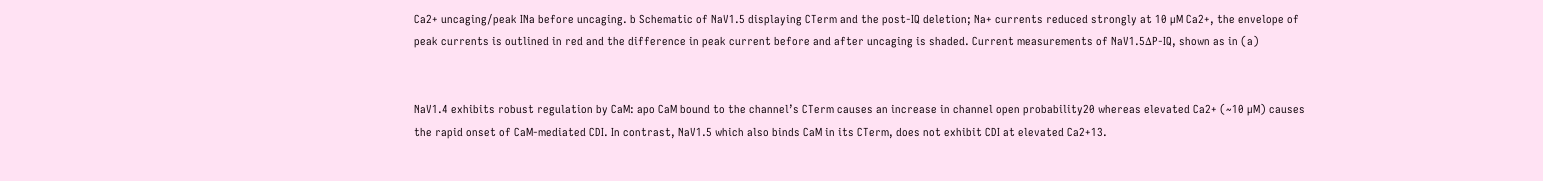Ca2+ uncaging/peak INa before uncaging. b Schematic of NaV1.5 displaying CTerm and the post-IQ deletion; Na+ currents reduced strongly at 10 µM Ca2+, the envelope of peak currents is outlined in red and the difference in peak current before and after uncaging is shaded. Current measurements of NaV1.5ΔP-IQ, shown as in (a)


NaV1.4 exhibits robust regulation by CaM: apo CaM bound to the channel’s CTerm causes an increase in channel open probability20 whereas elevated Ca2+ (~10 µM) causes the rapid onset of CaM-mediated CDI. In contrast, NaV1.5 which also binds CaM in its CTerm, does not exhibit CDI at elevated Ca2+13.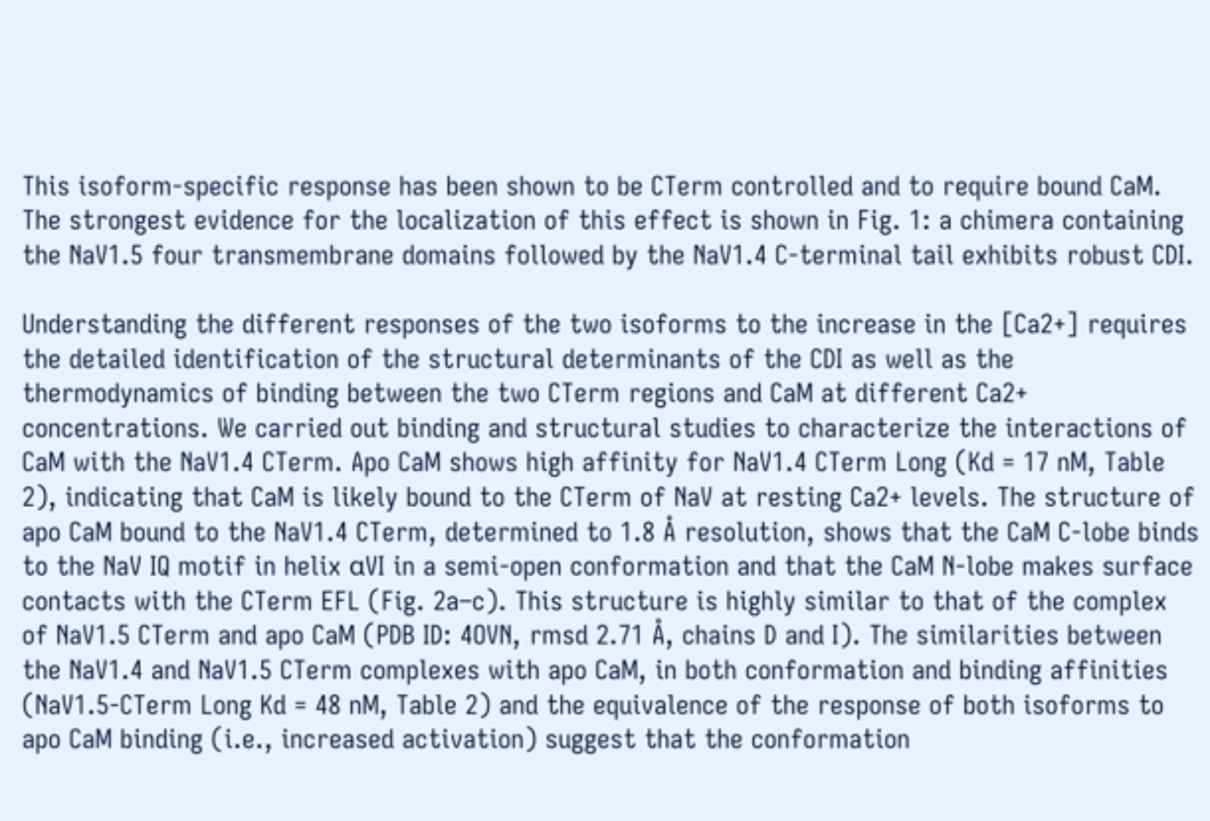This isoform-specific response has been shown to be CTerm controlled and to require bound CaM. The strongest evidence for the localization of this effect is shown in Fig. 1: a chimera containing the NaV1.5 four transmembrane domains followed by the NaV1.4 C-terminal tail exhibits robust CDI.

Understanding the different responses of the two isoforms to the increase in the [Ca2+] requires the detailed identification of the structural determinants of the CDI as well as the thermodynamics of binding between the two CTerm regions and CaM at different Ca2+ concentrations. We carried out binding and structural studies to characterize the interactions of CaM with the NaV1.4 CTerm. Apo CaM shows high affinity for NaV1.4 CTerm Long (Kd = 17 nM, Table 2), indicating that CaM is likely bound to the CTerm of NaV at resting Ca2+ levels. The structure of apo CaM bound to the NaV1.4 CTerm, determined to 1.8 Å resolution, shows that the CaM C-lobe binds to the NaV IQ motif in helix αVI in a semi-open conformation and that the CaM N-lobe makes surface contacts with the CTerm EFL (Fig. 2a–c). This structure is highly similar to that of the complex of NaV1.5 CTerm and apo CaM (PDB ID: 4OVN, rmsd 2.71 Å, chains D and I). The similarities between the NaV1.4 and NaV1.5 CTerm complexes with apo CaM, in both conformation and binding affinities (NaV1.5-CTerm Long Kd = 48 nM, Table 2) and the equivalence of the response of both isoforms to apo CaM binding (i.e., increased activation) suggest that the conformation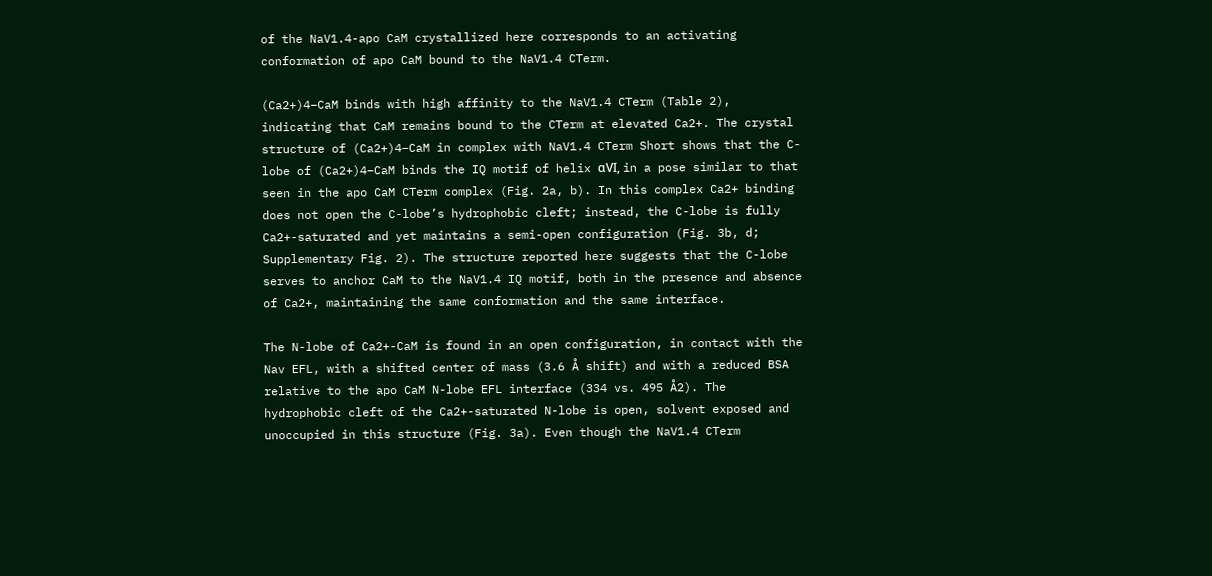of the NaV1.4-apo CaM crystallized here corresponds to an activating conformation of apo CaM bound to the NaV1.4 CTerm.

(Ca2+)4–CaM binds with high affinity to the NaV1.4 CTerm (Table 2), indicating that CaM remains bound to the CTerm at elevated Ca2+. The crystal structure of (Ca2+)4–CaM in complex with NaV1.4 CTerm Short shows that the C-lobe of (Ca2+)4–CaM binds the IQ motif of helix αVI, in a pose similar to that seen in the apo CaM CTerm complex (Fig. 2a, b). In this complex Ca2+ binding does not open the C-lobe’s hydrophobic cleft; instead, the C-lobe is fully Ca2+-saturated and yet maintains a semi-open configuration (Fig. 3b, d; Supplementary Fig. 2). The structure reported here suggests that the C-lobe serves to anchor CaM to the NaV1.4 IQ motif, both in the presence and absence of Ca2+, maintaining the same conformation and the same interface.

The N-lobe of Ca2+-CaM is found in an open configuration, in contact with the Nav EFL, with a shifted center of mass (3.6 Å shift) and with a reduced BSA relative to the apo CaM N-lobe EFL interface (334 vs. 495 Å2). The hydrophobic cleft of the Ca2+-saturated N-lobe is open, solvent exposed and unoccupied in this structure (Fig. 3a). Even though the NaV1.4 CTerm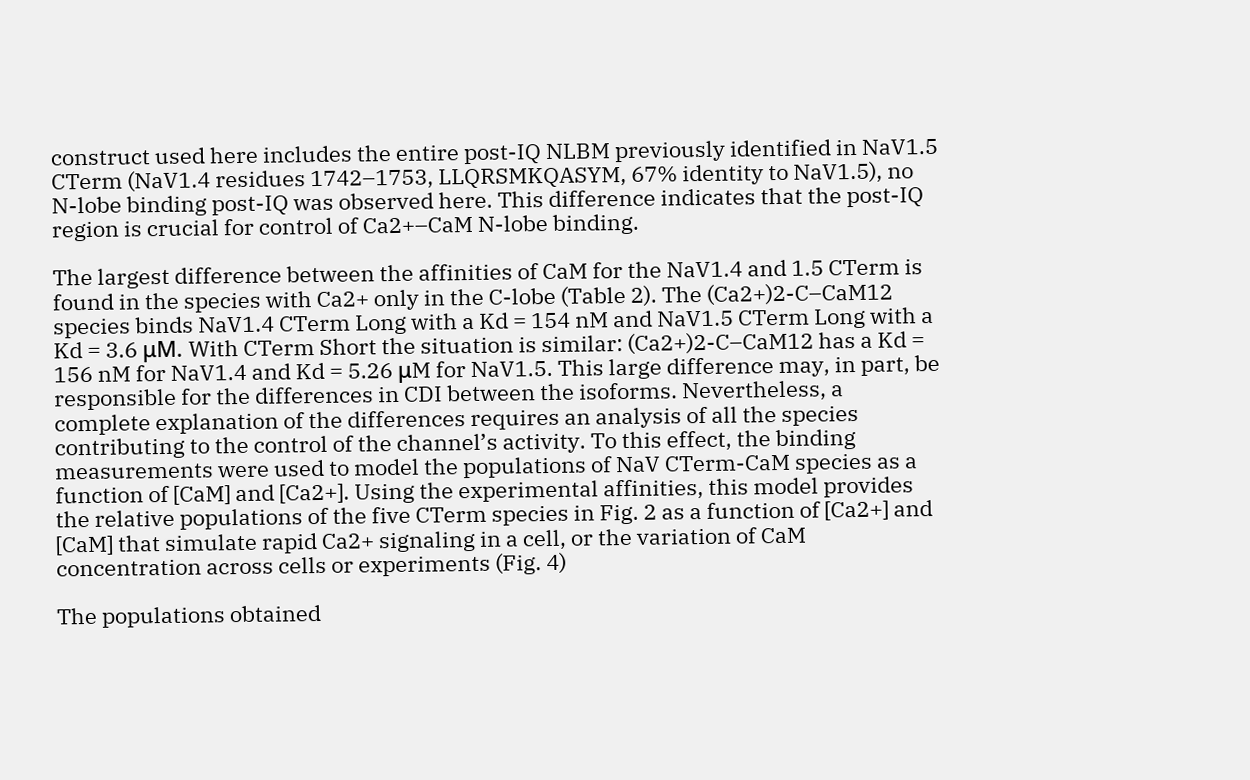construct used here includes the entire post-IQ NLBM previously identified in NaV1.5 CTerm (NaV1.4 residues 1742–1753, LLQRSMKQASYM, 67% identity to NaV1.5), no N-lobe binding post-IQ was observed here. This difference indicates that the post-IQ region is crucial for control of Ca2+–CaM N-lobe binding.

The largest difference between the affinities of CaM for the NaV1.4 and 1.5 CTerm is found in the species with Ca2+ only in the C-lobe (Table 2). The (Ca2+)2-C–CaM12 species binds NaV1.4 CTerm Long with a Kd = 154 nM and NaV1.5 CTerm Long with a Kd = 3.6 μM. With CTerm Short the situation is similar: (Ca2+)2-C–CaM12 has a Kd = 156 nM for NaV1.4 and Kd = 5.26 μM for NaV1.5. This large difference may, in part, be responsible for the differences in CDI between the isoforms. Nevertheless, a complete explanation of the differences requires an analysis of all the species contributing to the control of the channel’s activity. To this effect, the binding measurements were used to model the populations of NaV CTerm-CaM species as a function of [CaM] and [Ca2+]. Using the experimental affinities, this model provides the relative populations of the five CTerm species in Fig. 2 as a function of [Ca2+] and [CaM] that simulate rapid Ca2+ signaling in a cell, or the variation of CaM concentration across cells or experiments (Fig. 4)

The populations obtained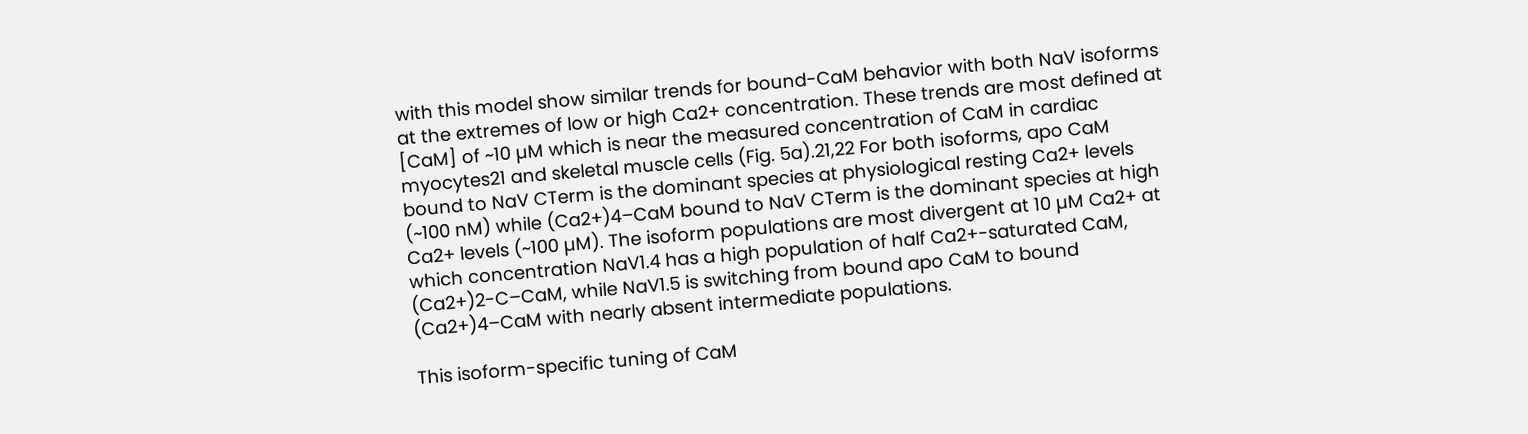with this model show similar trends for bound-CaM behavior with both NaV isoforms at the extremes of low or high Ca2+ concentration. These trends are most defined at [CaM] of ~10 µM which is near the measured concentration of CaM in cardiac myocytes21 and skeletal muscle cells (Fig. 5a).21,22 For both isoforms, apo CaM bound to NaV CTerm is the dominant species at physiological resting Ca2+ levels (~100 nM) while (Ca2+)4–CaM bound to NaV CTerm is the dominant species at high Ca2+ levels (~100 µM). The isoform populations are most divergent at 10 µM Ca2+ at which concentration NaV1.4 has a high population of half Ca2+-saturated CaM, (Ca2+)2-C–CaM, while NaV1.5 is switching from bound apo CaM to bound (Ca2+)4–CaM with nearly absent intermediate populations.

This isoform-specific tuning of CaM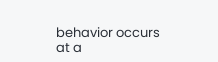behavior occurs at a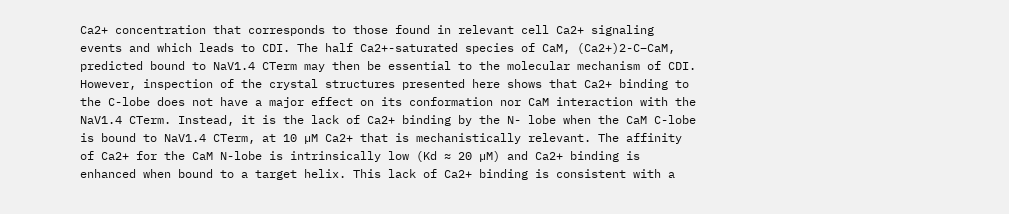Ca2+ concentration that corresponds to those found in relevant cell Ca2+ signaling events and which leads to CDI. The half Ca2+-saturated species of CaM, (Ca2+)2-C–CaM, predicted bound to NaV1.4 CTerm may then be essential to the molecular mechanism of CDI. However, inspection of the crystal structures presented here shows that Ca2+ binding to the C-lobe does not have a major effect on its conformation nor CaM interaction with the NaV1.4 CTerm. Instead, it is the lack of Ca2+ binding by the N- lobe when the CaM C-lobe is bound to NaV1.4 CTerm, at 10 µM Ca2+ that is mechanistically relevant. The affinity of Ca2+ for the CaM N-lobe is intrinsically low (Kd ≈ 20 µM) and Ca2+ binding is enhanced when bound to a target helix. This lack of Ca2+ binding is consistent with a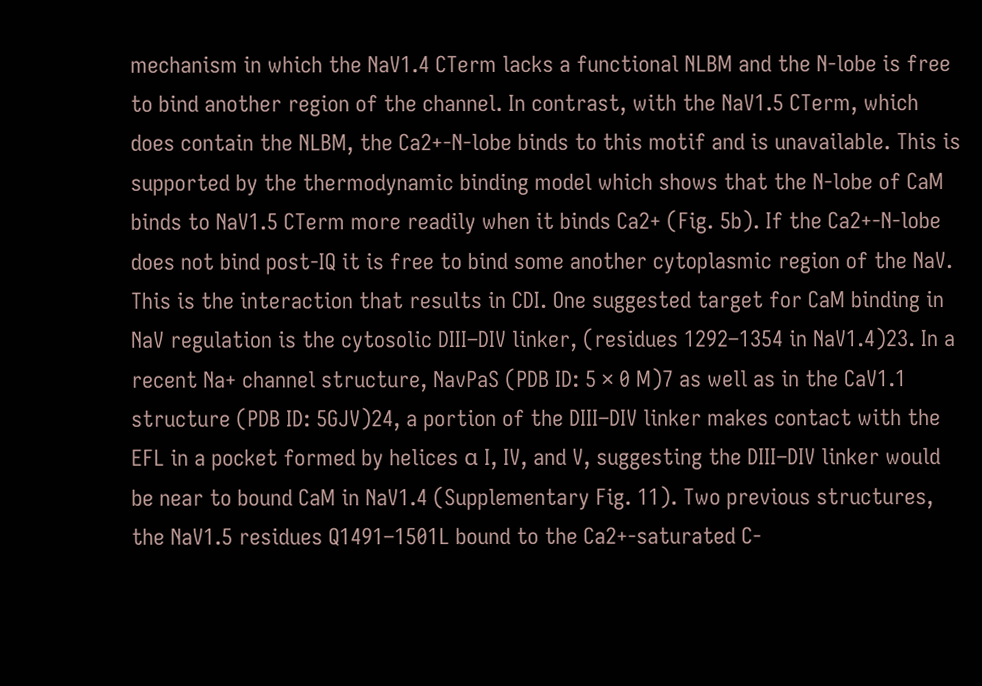mechanism in which the NaV1.4 CTerm lacks a functional NLBM and the N-lobe is free to bind another region of the channel. In contrast, with the NaV1.5 CTerm, which does contain the NLBM, the Ca2+-N-lobe binds to this motif and is unavailable. This is supported by the thermodynamic binding model which shows that the N-lobe of CaM binds to NaV1.5 CTerm more readily when it binds Ca2+ (Fig. 5b). If the Ca2+-N-lobe does not bind post-IQ it is free to bind some another cytoplasmic region of the NaV. This is the interaction that results in CDI. One suggested target for CaM binding in NaV regulation is the cytosolic DIII–DIV linker, (residues 1292–1354 in NaV1.4)23. In a recent Na+ channel structure, NavPaS (PDB ID: 5 × 0 M)7 as well as in the CaV1.1 structure (PDB ID: 5GJV)24, a portion of the DIII–DIV linker makes contact with the EFL in a pocket formed by helices α I, IV, and V, suggesting the DIII–DIV linker would be near to bound CaM in NaV1.4 (Supplementary Fig. 11). Two previous structures, the NaV1.5 residues Q1491–1501L bound to the Ca2+-saturated C-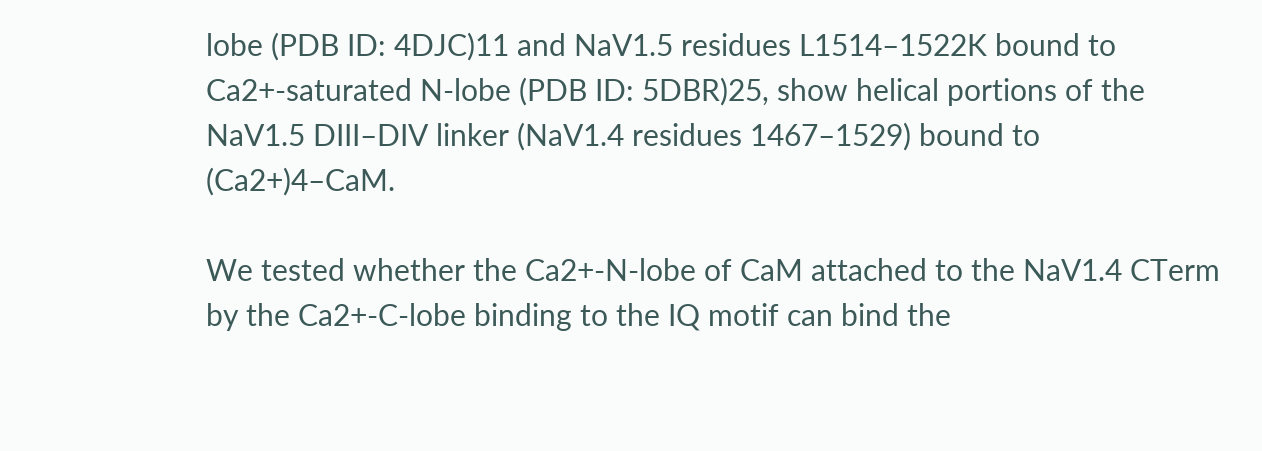lobe (PDB ID: 4DJC)11 and NaV1.5 residues L1514–1522K bound to Ca2+-saturated N-lobe (PDB ID: 5DBR)25, show helical portions of the NaV1.5 DIII–DIV linker (NaV1.4 residues 1467–1529) bound to (Ca2+)4–CaM.

We tested whether the Ca2+-N-lobe of CaM attached to the NaV1.4 CTerm by the Ca2+-C-lobe binding to the IQ motif can bind the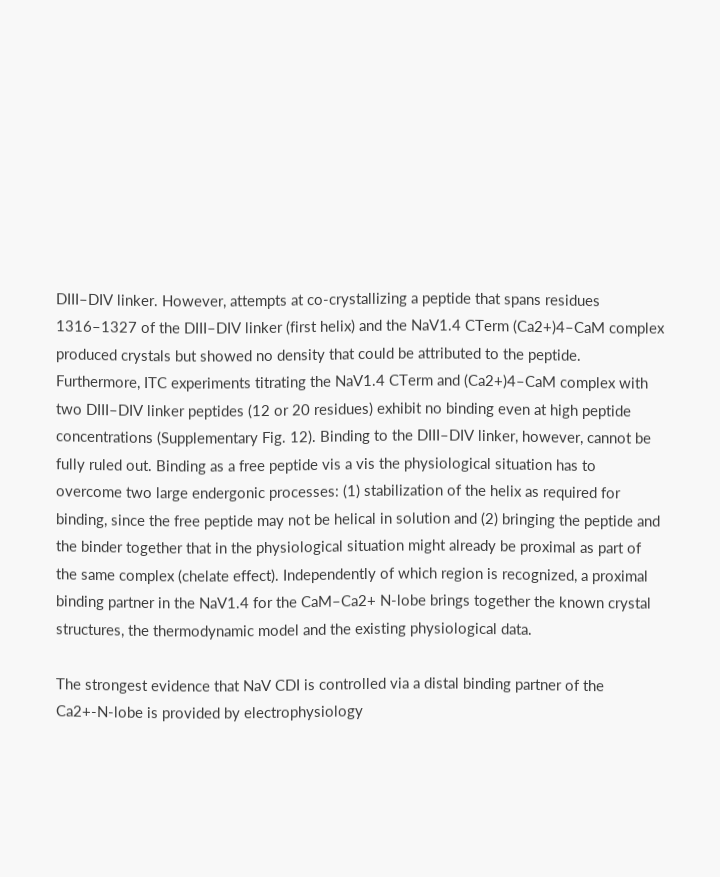DIII–DIV linker. However, attempts at co-crystallizing a peptide that spans residues 1316–1327 of the DIII–DIV linker (first helix) and the NaV1.4 CTerm (Ca2+)4–CaM complex produced crystals but showed no density that could be attributed to the peptide. Furthermore, ITC experiments titrating the NaV1.4 CTerm and (Ca2+)4–CaM complex with two DIII–DIV linker peptides (12 or 20 residues) exhibit no binding even at high peptide concentrations (Supplementary Fig. 12). Binding to the DIII–DIV linker, however, cannot be fully ruled out. Binding as a free peptide vis a vis the physiological situation has to overcome two large endergonic processes: (1) stabilization of the helix as required for binding, since the free peptide may not be helical in solution and (2) bringing the peptide and the binder together that in the physiological situation might already be proximal as part of the same complex (chelate effect). Independently of which region is recognized, a proximal binding partner in the NaV1.4 for the CaM–Ca2+ N-lobe brings together the known crystal structures, the thermodynamic model and the existing physiological data.

The strongest evidence that NaV CDI is controlled via a distal binding partner of the Ca2+-N-lobe is provided by electrophysiology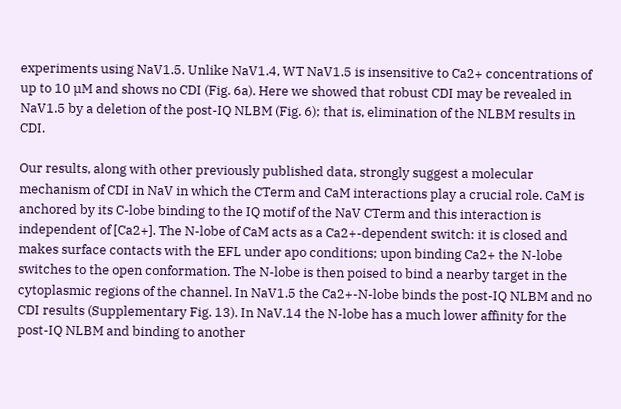experiments using NaV1.5. Unlike NaV1.4, WT NaV1.5 is insensitive to Ca2+ concentrations of up to 10 µM and shows no CDI (Fig. 6a). Here we showed that robust CDI may be revealed in NaV1.5 by a deletion of the post-IQ NLBM (Fig. 6); that is, elimination of the NLBM results in CDI.

Our results, along with other previously published data, strongly suggest a molecular mechanism of CDI in NaV in which the CTerm and CaM interactions play a crucial role. CaM is anchored by its C-lobe binding to the IQ motif of the NaV CTerm and this interaction is independent of [Ca2+]. The N-lobe of CaM acts as a Ca2+-dependent switch: it is closed and makes surface contacts with the EFL under apo conditions; upon binding Ca2+ the N-lobe switches to the open conformation. The N-lobe is then poised to bind a nearby target in the cytoplasmic regions of the channel. In NaV1.5 the Ca2+-N-lobe binds the post-IQ NLBM and no CDI results (Supplementary Fig. 13). In NaV.14 the N-lobe has a much lower affinity for the post-IQ NLBM and binding to another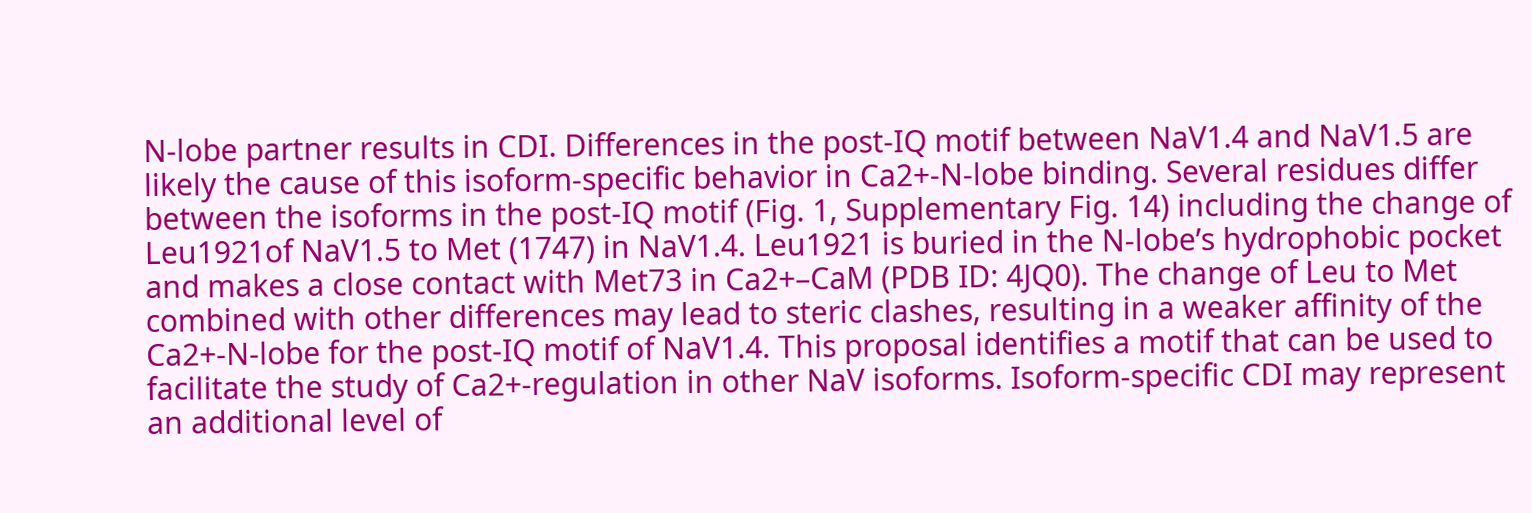N-lobe partner results in CDI. Differences in the post-IQ motif between NaV1.4 and NaV1.5 are likely the cause of this isoform-specific behavior in Ca2+-N-lobe binding. Several residues differ between the isoforms in the post-IQ motif (Fig. 1, Supplementary Fig. 14) including the change of Leu1921of NaV1.5 to Met (1747) in NaV1.4. Leu1921 is buried in the N-lobe’s hydrophobic pocket and makes a close contact with Met73 in Ca2+–CaM (PDB ID: 4JQ0). The change of Leu to Met combined with other differences may lead to steric clashes, resulting in a weaker affinity of the Ca2+-N-lobe for the post-IQ motif of NaV1.4. This proposal identifies a motif that can be used to facilitate the study of Ca2+-regulation in other NaV isoforms. Isoform-specific CDI may represent an additional level of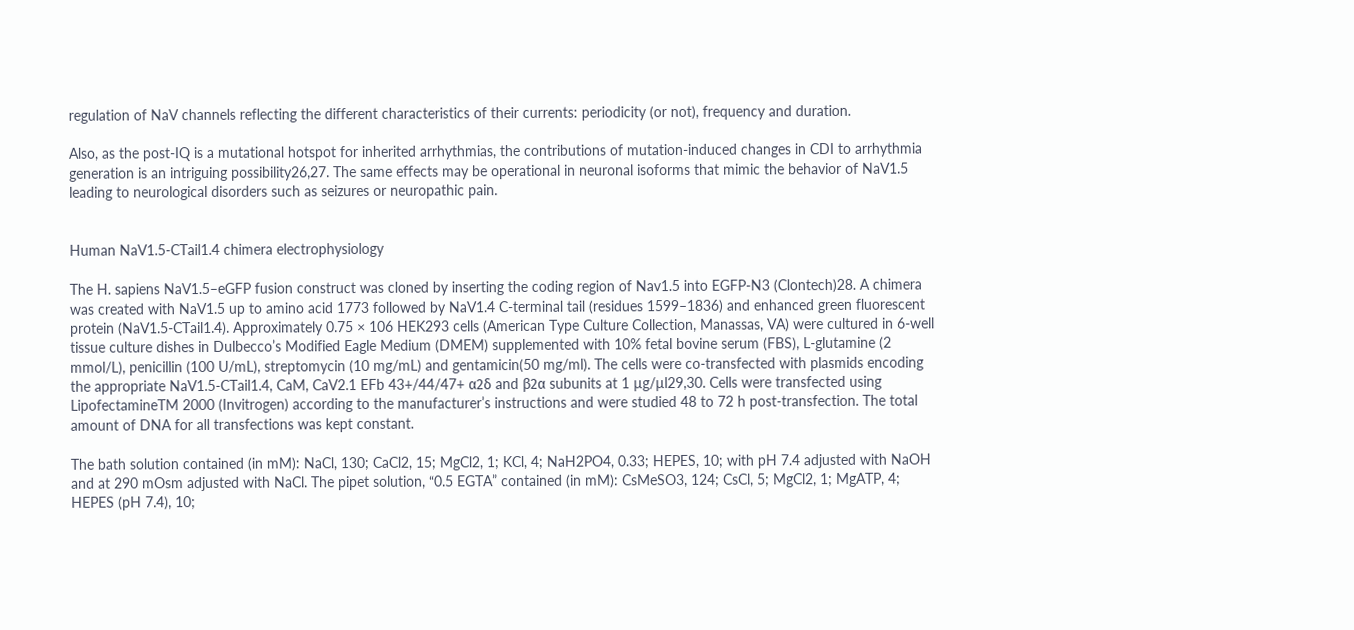regulation of NaV channels reflecting the different characteristics of their currents: periodicity (or not), frequency and duration.

Also, as the post-IQ is a mutational hotspot for inherited arrhythmias, the contributions of mutation-induced changes in CDI to arrhythmia generation is an intriguing possibility26,27. The same effects may be operational in neuronal isoforms that mimic the behavior of NaV1.5 leading to neurological disorders such as seizures or neuropathic pain.


Human NaV1.5-CTail1.4 chimera electrophysiology

The H. sapiens NaV1.5–eGFP fusion construct was cloned by inserting the coding region of Nav1.5 into EGFP-N3 (Clontech)28. A chimera was created with NaV1.5 up to amino acid 1773 followed by NaV1.4 C-terminal tail (residues 1599–1836) and enhanced green fluorescent protein (NaV1.5-CTail1.4). Approximately 0.75 × 106 HEK293 cells (American Type Culture Collection, Manassas, VA) were cultured in 6-well tissue culture dishes in Dulbecco’s Modified Eagle Medium (DMEM) supplemented with 10% fetal bovine serum (FBS), L-glutamine (2 mmol/L), penicillin (100 U/mL), streptomycin (10 mg/mL) and gentamicin(50 mg/ml). The cells were co-transfected with plasmids encoding the appropriate NaV1.5-CTail1.4, CaM, CaV2.1 EFb 43+/44/47+ α2δ and β2α subunits at 1 µg/µl29,30. Cells were transfected using LipofectamineTM 2000 (Invitrogen) according to the manufacturer’s instructions and were studied 48 to 72 h post-transfection. The total amount of DNA for all transfections was kept constant.

The bath solution contained (in mM): NaCl, 130; CaCl2, 15; MgCl2, 1; KCl, 4; NaH2PO4, 0.33; HEPES, 10; with pH 7.4 adjusted with NaOH and at 290 mOsm adjusted with NaCl. The pipet solution, “0.5 EGTA” contained (in mM): CsMeSO3, 124; CsCl, 5; MgCl2, 1; MgATP, 4; HEPES (pH 7.4), 10;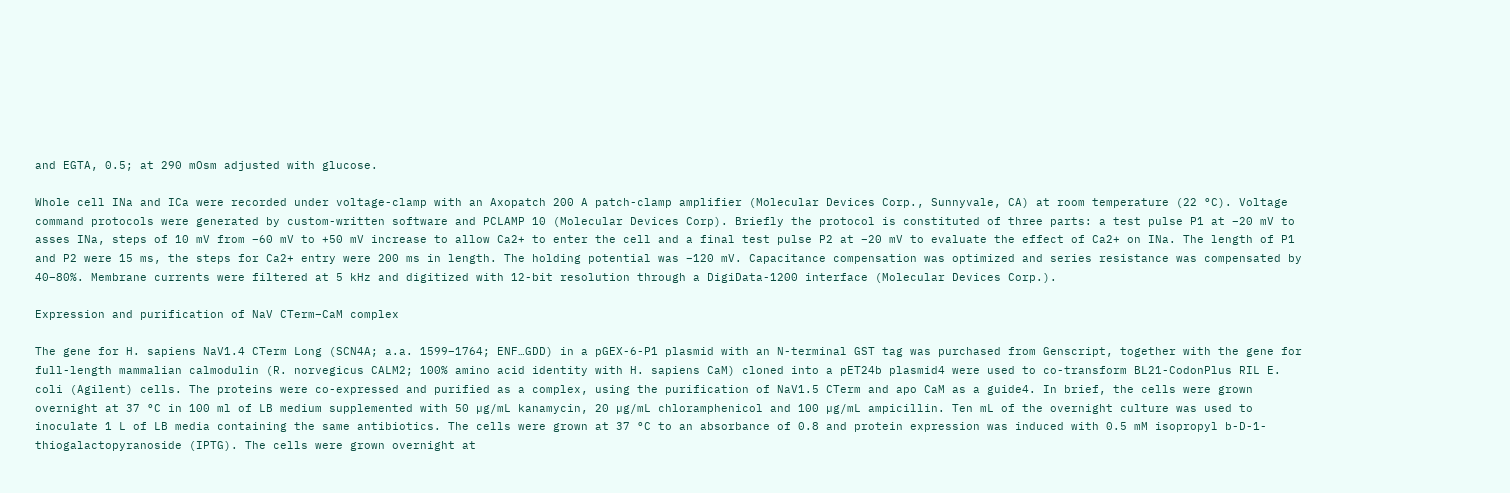and EGTA, 0.5; at 290 mOsm adjusted with glucose.

Whole cell INa and ICa were recorded under voltage-clamp with an Axopatch 200 A patch-clamp amplifier (Molecular Devices Corp., Sunnyvale, CA) at room temperature (22 °C). Voltage command protocols were generated by custom-written software and PCLAMP 10 (Molecular Devices Corp). Briefly the protocol is constituted of three parts: a test pulse P1 at −20 mV to asses INa, steps of 10 mV from −60 mV to +50 mV increase to allow Ca2+ to enter the cell and a final test pulse P2 at −20 mV to evaluate the effect of Ca2+ on INa. The length of P1 and P2 were 15 ms, the steps for Ca2+ entry were 200 ms in length. The holding potential was −120 mV. Capacitance compensation was optimized and series resistance was compensated by 40–80%. Membrane currents were filtered at 5 kHz and digitized with 12-bit resolution through a DigiData-1200 interface (Molecular Devices Corp.).

Expression and purification of NaV CTerm–CaM complex

The gene for H. sapiens NaV1.4 CTerm Long (SCN4A; a.a. 1599–1764; ENF…GDD) in a pGEX-6-P1 plasmid with an N-terminal GST tag was purchased from Genscript, together with the gene for full-length mammalian calmodulin (R. norvegicus CALM2; 100% amino acid identity with H. sapiens CaM) cloned into a pET24b plasmid4 were used to co-transform BL21-CodonPlus RIL E. coli (Agilent) cells. The proteins were co-expressed and purified as a complex, using the purification of NaV1.5 CTerm and apo CaM as a guide4. In brief, the cells were grown overnight at 37 °C in 100 ml of LB medium supplemented with 50 µg/mL kanamycin, 20 µg/mL chloramphenicol and 100 µg/mL ampicillin. Ten mL of the overnight culture was used to inoculate 1 L of LB media containing the same antibiotics. The cells were grown at 37 °C to an absorbance of 0.8 and protein expression was induced with 0.5 mM isopropyl b-D-1-thiogalactopyranoside (IPTG). The cells were grown overnight at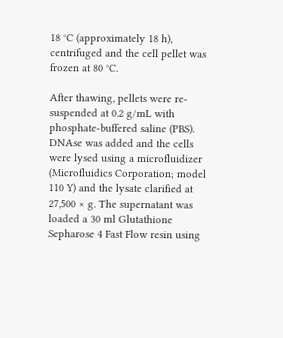18 °C (approximately 18 h), centrifuged and the cell pellet was frozen at 80 °C.

After thawing, pellets were re-suspended at 0.2 g/mL with phosphate-buffered saline (PBS). DNAse was added and the cells were lysed using a microfluidizer (Microfluidics Corporation; model 110 Y) and the lysate clarified at 27,500 × g. The supernatant was loaded a 30 ml Glutathione Sepharose 4 Fast Flow resin using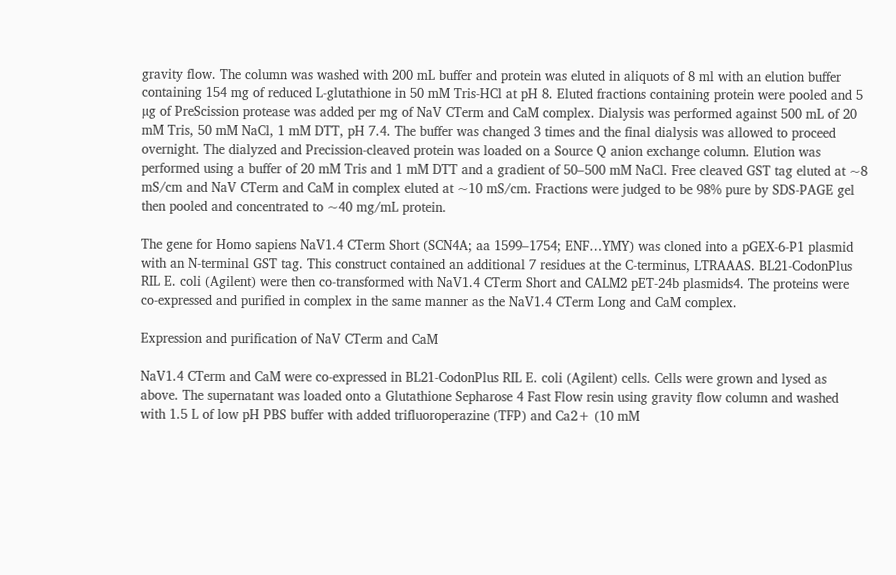gravity flow. The column was washed with 200 mL buffer and protein was eluted in aliquots of 8 ml with an elution buffer containing 154 mg of reduced L-glutathione in 50 mM Tris-HCl at pH 8. Eluted fractions containing protein were pooled and 5 µg of PreScission protease was added per mg of NaV CTerm and CaM complex. Dialysis was performed against 500 mL of 20 mM Tris, 50 mM NaCl, 1 mM DTT, pH 7.4. The buffer was changed 3 times and the final dialysis was allowed to proceed overnight. The dialyzed and Precission-cleaved protein was loaded on a Source Q anion exchange column. Elution was performed using a buffer of 20 mM Tris and 1 mM DTT and a gradient of 50–500 mM NaCl. Free cleaved GST tag eluted at ~8 mS/cm and NaV CTerm and CaM in complex eluted at ~10 mS/cm. Fractions were judged to be 98% pure by SDS-PAGE gel then pooled and concentrated to ~40 mg/mL protein.

The gene for Homo sapiens NaV1.4 CTerm Short (SCN4A; aa 1599–1754; ENF…YMY) was cloned into a pGEX-6-P1 plasmid with an N-terminal GST tag. This construct contained an additional 7 residues at the C-terminus, LTRAAAS. BL21-CodonPlus RIL E. coli (Agilent) were then co-transformed with NaV1.4 CTerm Short and CALM2 pET-24b plasmids4. The proteins were co-expressed and purified in complex in the same manner as the NaV1.4 CTerm Long and CaM complex.

Expression and purification of NaV CTerm and CaM

NaV1.4 CTerm and CaM were co-expressed in BL21-CodonPlus RIL E. coli (Agilent) cells. Cells were grown and lysed as above. The supernatant was loaded onto a Glutathione Sepharose 4 Fast Flow resin using gravity flow column and washed with 1.5 L of low pH PBS buffer with added trifluoroperazine (TFP) and Ca2+ (10 mM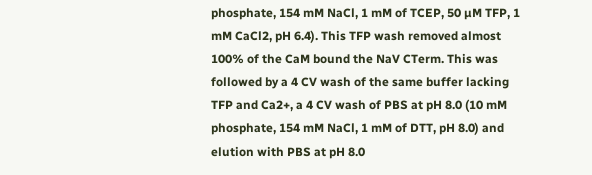phosphate, 154 mM NaCl, 1 mM of TCEP, 50 µM TFP, 1 mM CaCl2, pH 6.4). This TFP wash removed almost 100% of the CaM bound the NaV CTerm. This was followed by a 4 CV wash of the same buffer lacking TFP and Ca2+, a 4 CV wash of PBS at pH 8.0 (10 mM phosphate, 154 mM NaCl, 1 mM of DTT, pH 8.0) and elution with PBS at pH 8.0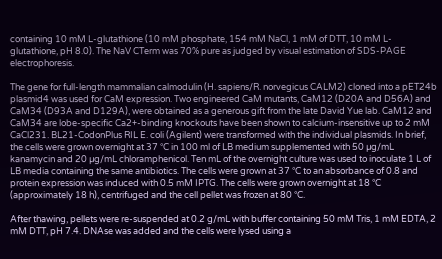containing 10 mM L-glutathione (10 mM phosphate, 154 mM NaCl, 1 mM of DTT, 10 mM L-glutathione, pH 8.0). The NaV CTerm was 70% pure as judged by visual estimation of SDS-PAGE electrophoresis.

The gene for full-length mammalian calmodulin (H. sapiens/R. norvegicus CALM2) cloned into a pET24b plasmid4 was used for CaM expression. Two engineered CaM mutants, CaM12 (D20A and D56A) and CaM34 (D93A and D129A), were obtained as a generous gift from the late David Yue lab. CaM12 and CaM34 are lobe-specific Ca2+-binding knockouts have been shown to calcium-insensitive up to 2 mM CaCl231. BL21-CodonPlus RIL E. coli (Agilent) were transformed with the individual plasmids. In brief, the cells were grown overnight at 37 °C in 100 ml of LB medium supplemented with 50 µg/mL kanamycin and 20 µg/mL chloramphenicol. Ten mL of the overnight culture was used to inoculate 1 L of LB media containing the same antibiotics. The cells were grown at 37 °C to an absorbance of 0.8 and protein expression was induced with 0.5 mM IPTG. The cells were grown overnight at 18 °C (approximately 18 h), centrifuged and the cell pellet was frozen at 80 °C.

After thawing, pellets were re-suspended at 0.2 g/mL with buffer containing 50 mM Tris, 1 mM EDTA, 2 mM DTT, pH 7.4. DNAse was added and the cells were lysed using a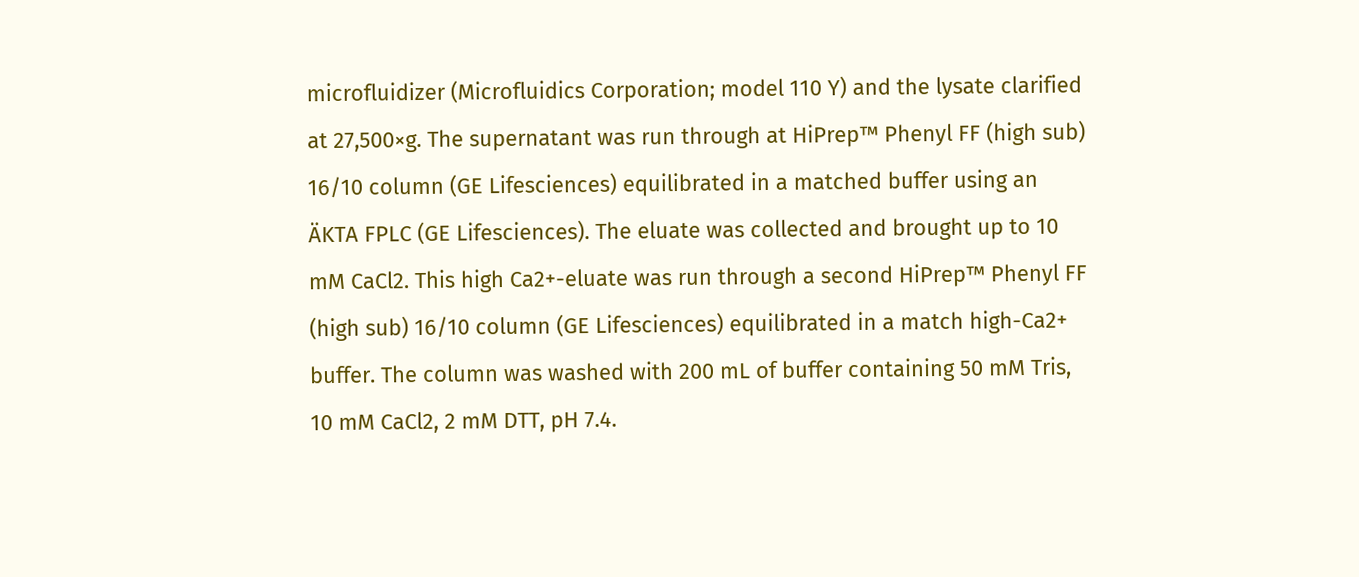microfluidizer (Microfluidics Corporation; model 110 Y) and the lysate clarified at 27,500×g. The supernatant was run through at HiPrep™ Phenyl FF (high sub) 16/10 column (GE Lifesciences) equilibrated in a matched buffer using an ÄKTA FPLC (GE Lifesciences). The eluate was collected and brought up to 10 mM CaCl2. This high Ca2+-eluate was run through a second HiPrep™ Phenyl FF (high sub) 16/10 column (GE Lifesciences) equilibrated in a match high-Ca2+ buffer. The column was washed with 200 mL of buffer containing 50 mM Tris, 10 mM CaCl2, 2 mM DTT, pH 7.4.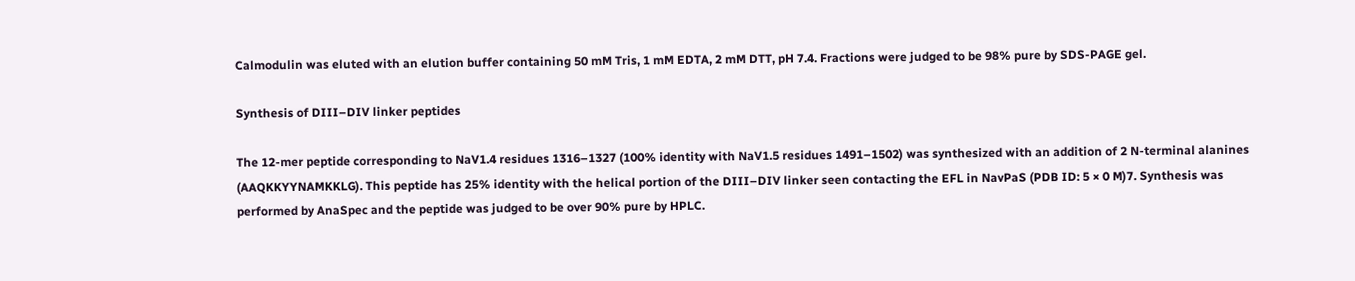Calmodulin was eluted with an elution buffer containing 50 mM Tris, 1 mM EDTA, 2 mM DTT, pH 7.4. Fractions were judged to be 98% pure by SDS-PAGE gel.

Synthesis of DIII–DIV linker peptides

The 12-mer peptide corresponding to NaV1.4 residues 1316–1327 (100% identity with NaV1.5 residues 1491–1502) was synthesized with an addition of 2 N-terminal alanines (AAQKKYYNAMKKLG). This peptide has 25% identity with the helical portion of the DIII–DIV linker seen contacting the EFL in NavPaS (PDB ID: 5 × 0 M)7. Synthesis was performed by AnaSpec and the peptide was judged to be over 90% pure by HPLC.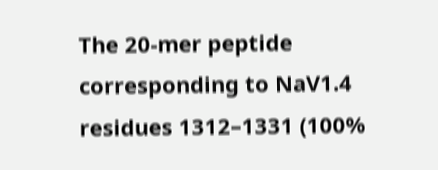The 20-mer peptide corresponding to NaV1.4 residues 1312–1331 (100%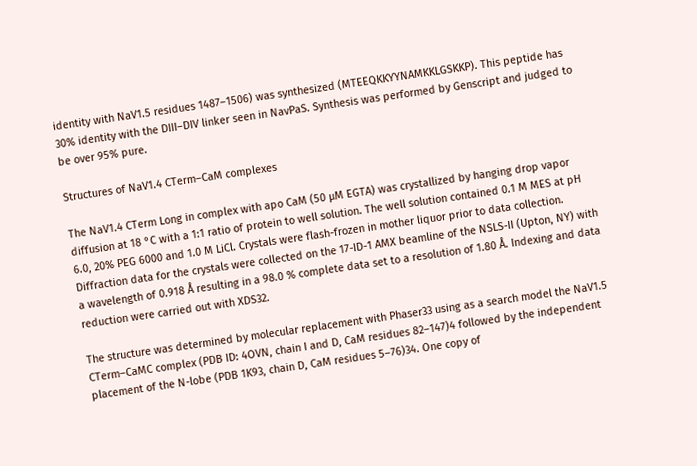identity with NaV1.5 residues 1487–1506) was synthesized (MTEEQKKYYNAMKKLGSKKP). This peptide has 30% identity with the DIII–DIV linker seen in NavPaS. Synthesis was performed by Genscript and judged to be over 95% pure.

Structures of NaV1.4 CTerm–CaM complexes

The NaV1.4 CTerm Long in complex with apo CaM (50 µM EGTA) was crystallized by hanging drop vapor diffusion at 18 °C with a 1:1 ratio of protein to well solution. The well solution contained 0.1 M MES at pH 6.0, 20% PEG 6000 and 1.0 M LiCl. Crystals were flash-frozen in mother liquor prior to data collection. Diffraction data for the crystals were collected on the 17-ID-1 AMX beamline of the NSLS-II (Upton, NY) with a wavelength of 0.918 Å resulting in a 98.0 % complete data set to a resolution of 1.80 Å. Indexing and data reduction were carried out with XDS32.

The structure was determined by molecular replacement with Phaser33 using as a search model the NaV1.5 CTerm–CaMC complex (PDB ID: 4OVN, chain I and D, CaM residues 82–147)4 followed by the independent placement of the N-lobe (PDB 1K93, chain D, CaM residues 5–76)34. One copy of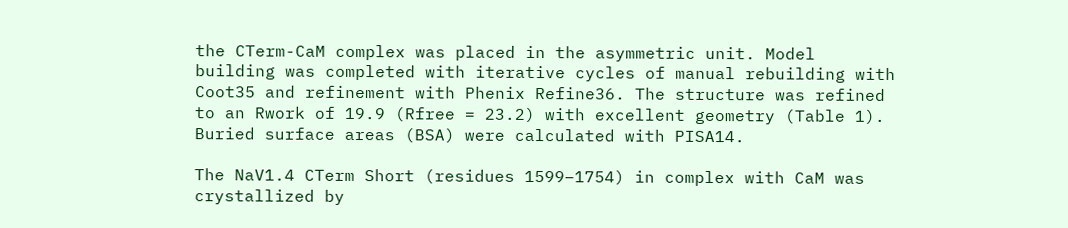the CTerm-CaM complex was placed in the asymmetric unit. Model building was completed with iterative cycles of manual rebuilding with Coot35 and refinement with Phenix Refine36. The structure was refined to an Rwork of 19.9 (Rfree = 23.2) with excellent geometry (Table 1). Buried surface areas (BSA) were calculated with PISA14.

The NaV1.4 CTerm Short (residues 1599–1754) in complex with CaM was crystallized by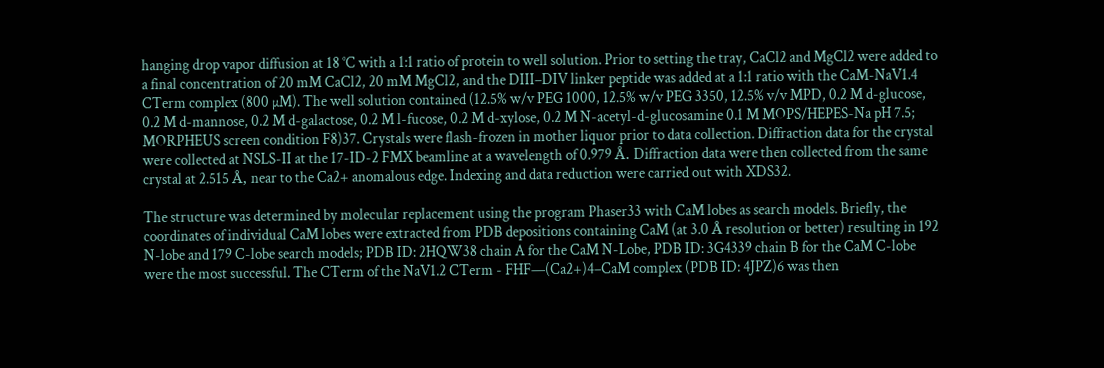hanging drop vapor diffusion at 18 °C with a 1:1 ratio of protein to well solution. Prior to setting the tray, CaCl2 and MgCl2 were added to a final concentration of 20 mM CaCl2, 20 mM MgCl2, and the DIII–DIV linker peptide was added at a 1:1 ratio with the CaM-NaV1.4 CTerm complex (800 µM). The well solution contained (12.5% w/v PEG 1000, 12.5% w/v PEG 3350, 12.5% v/v MPD, 0.2 M d-glucose, 0.2 M d-mannose, 0.2 M d-galactose, 0.2 M l-fucose, 0.2 M d-xylose, 0.2 M N-acetyl-d-glucosamine 0.1 M MOPS/HEPES-Na pH 7.5; MORPHEUS screen condition F8)37. Crystals were flash-frozen in mother liquor prior to data collection. Diffraction data for the crystal were collected at NSLS-II at the 17-ID-2 FMX beamline at a wavelength of 0.979 Å. Diffraction data were then collected from the same crystal at 2.515 Å, near to the Ca2+ anomalous edge. Indexing and data reduction were carried out with XDS32.

The structure was determined by molecular replacement using the program Phaser33 with CaM lobes as search models. Briefly, the coordinates of individual CaM lobes were extracted from PDB depositions containing CaM (at 3.0 Å resolution or better) resulting in 192 N-lobe and 179 C-lobe search models; PDB ID: 2HQW38 chain A for the CaM N-Lobe, PDB ID: 3G4339 chain B for the CaM C-lobe were the most successful. The CTerm of the NaV1.2 CTerm - FHF—(Ca2+)4–CaM complex (PDB ID: 4JPZ)6 was then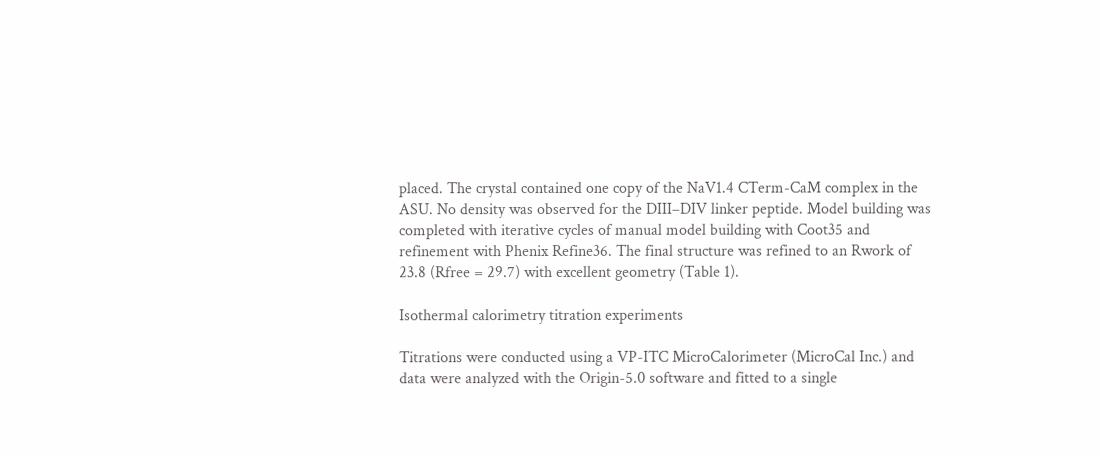placed. The crystal contained one copy of the NaV1.4 CTerm-CaM complex in the ASU. No density was observed for the DIII–DIV linker peptide. Model building was completed with iterative cycles of manual model building with Coot35 and refinement with Phenix Refine36. The final structure was refined to an Rwork of 23.8 (Rfree = 29.7) with excellent geometry (Table 1).

Isothermal calorimetry titration experiments

Titrations were conducted using a VP-ITC MicroCalorimeter (MicroCal Inc.) and data were analyzed with the Origin-5.0 software and fitted to a single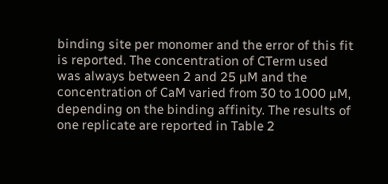binding site per monomer and the error of this fit is reported. The concentration of CTerm used was always between 2 and 25 µM and the concentration of CaM varied from 30 to 1000 µM, depending on the binding affinity. The results of one replicate are reported in Table 2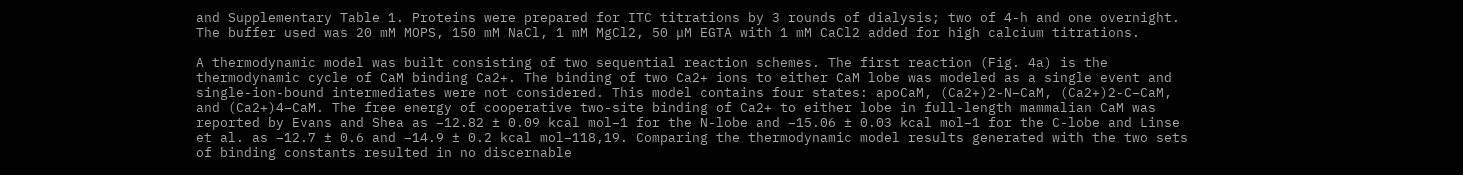and Supplementary Table 1. Proteins were prepared for ITC titrations by 3 rounds of dialysis; two of 4-h and one overnight. The buffer used was 20 mM MOPS, 150 mM NaCl, 1 mM MgCl2, 50 µM EGTA with 1 mM CaCl2 added for high calcium titrations.

A thermodynamic model was built consisting of two sequential reaction schemes. The first reaction (Fig. 4a) is the thermodynamic cycle of CaM binding Ca2+. The binding of two Ca2+ ions to either CaM lobe was modeled as a single event and single-ion-bound intermediates were not considered. This model contains four states: apoCaM, (Ca2+)2-N–CaM, (Ca2+)2-C–CaM, and (Ca2+)4–CaM. The free energy of cooperative two-site binding of Ca2+ to either lobe in full-length mammalian CaM was reported by Evans and Shea as −12.82 ± 0.09 kcal mol−1 for the N-lobe and −15.06 ± 0.03 kcal mol−1 for the C-lobe and Linse et al. as −12.7 ± 0.6 and −14.9 ± 0.2 kcal mol−118,19. Comparing the thermodynamic model results generated with the two sets of binding constants resulted in no discernable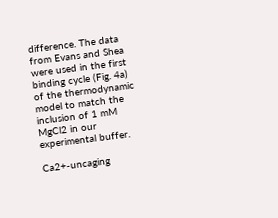difference. The data from Evans and Shea were used in the first binding cycle (Fig. 4a) of the thermodynamic model to match the inclusion of 1 mM MgCl2 in our experimental buffer.

Ca2+-uncaging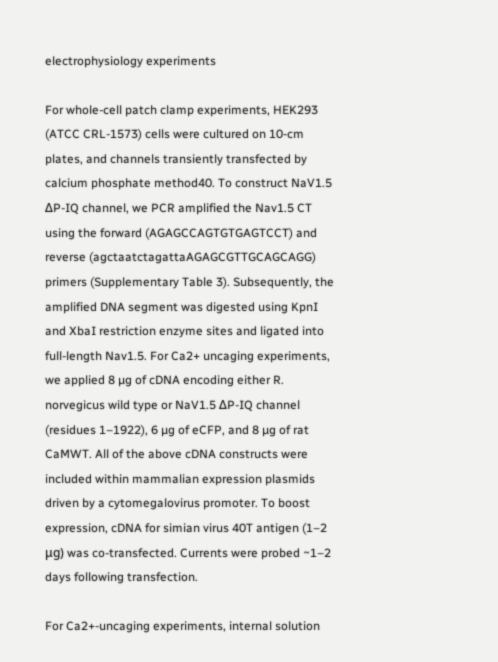electrophysiology experiments

For whole-cell patch clamp experiments, HEK293 (ATCC CRL-1573) cells were cultured on 10-cm plates, and channels transiently transfected by calcium phosphate method40. To construct NaV1.5 ΔP-IQ channel, we PCR amplified the Nav1.5 CT using the forward (AGAGCCAGTGTGAGTCCT) and reverse (agctaatctagattaAGAGCGTTGCAGCAGG) primers (Supplementary Table 3). Subsequently, the amplified DNA segment was digested using KpnI and XbaI restriction enzyme sites and ligated into full-length Nav1.5. For Ca2+ uncaging experiments, we applied 8 µg of cDNA encoding either R. norvegicus wild type or NaV1.5 ΔP-IQ channel (residues 1–1922), 6 µg of eCFP, and 8 µg of rat CaMWT. All of the above cDNA constructs were included within mammalian expression plasmids driven by a cytomegalovirus promoter. To boost expression, cDNA for simian virus 40T antigen (1–2 μg) was co-transfected. Currents were probed ~1–2 days following transfection.

For Ca2+-uncaging experiments, internal solution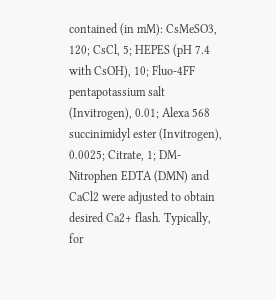contained (in mM): CsMeSO3, 120; CsCl, 5; HEPES (pH 7.4 with CsOH), 10; Fluo-4FF pentapotassium salt (Invitrogen), 0.01; Alexa 568 succinimidyl ester (Invitrogen), 0.0025; Citrate, 1; DM-Nitrophen EDTA (DMN) and CaCl2 were adjusted to obtain desired Ca2+ flash. Typically, for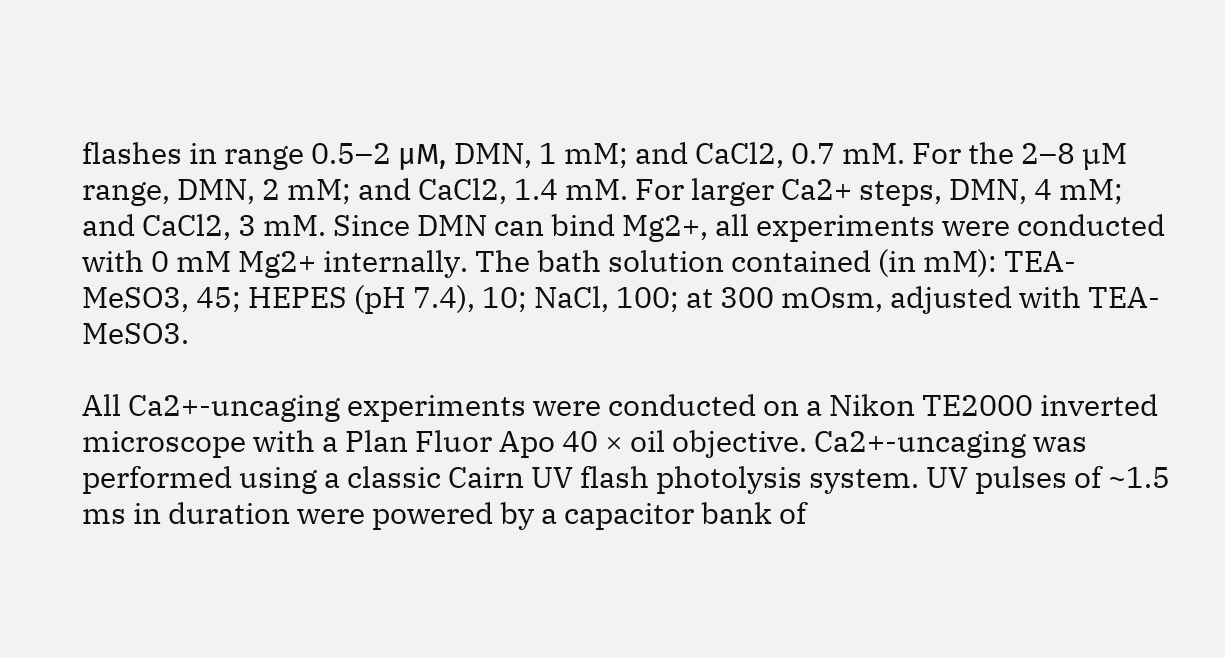flashes in range 0.5–2 μM, DMN, 1 mM; and CaCl2, 0.7 mM. For the 2–8 µM range, DMN, 2 mM; and CaCl2, 1.4 mM. For larger Ca2+ steps, DMN, 4 mM; and CaCl2, 3 mM. Since DMN can bind Mg2+, all experiments were conducted with 0 mM Mg2+ internally. The bath solution contained (in mM): TEA-MeSO3, 45; HEPES (pH 7.4), 10; NaCl, 100; at 300 mOsm, adjusted with TEA-MeSO3.

All Ca2+-uncaging experiments were conducted on a Nikon TE2000 inverted microscope with a Plan Fluor Apo 40 × oil objective. Ca2+-uncaging was performed using a classic Cairn UV flash photolysis system. UV pulses of ~1.5 ms in duration were powered by a capacitor bank of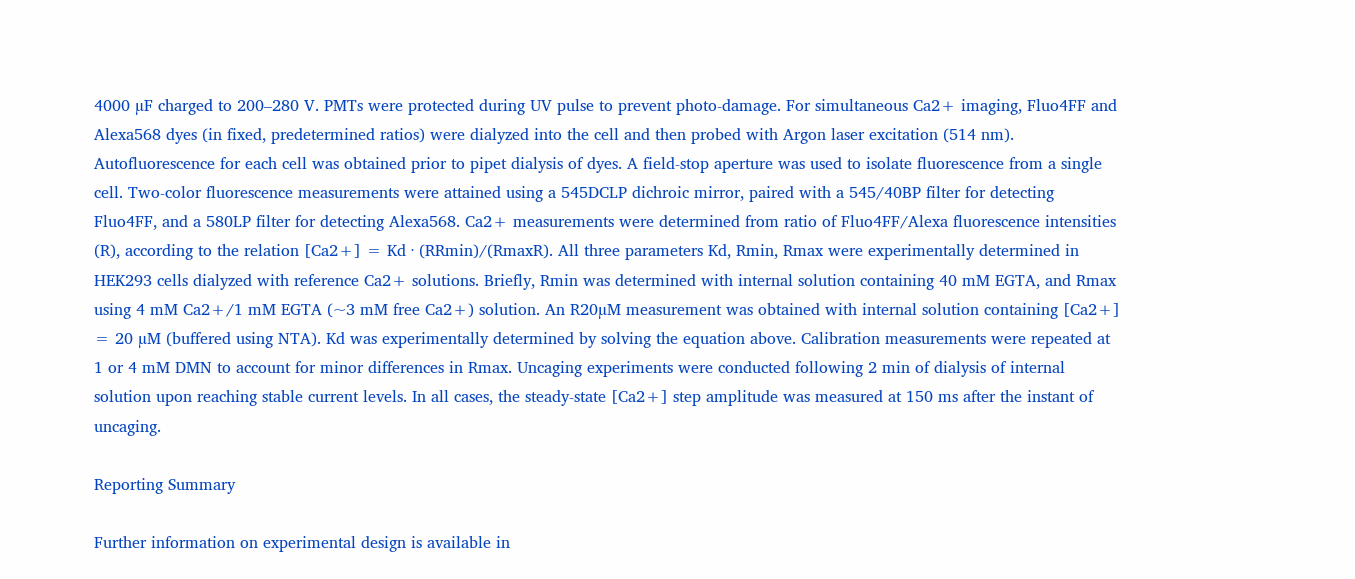4000 µF charged to 200–280 V. PMTs were protected during UV pulse to prevent photo-damage. For simultaneous Ca2+ imaging, Fluo4FF and Alexa568 dyes (in fixed, predetermined ratios) were dialyzed into the cell and then probed with Argon laser excitation (514 nm). Autofluorescence for each cell was obtained prior to pipet dialysis of dyes. A field-stop aperture was used to isolate fluorescence from a single cell. Two-color fluorescence measurements were attained using a 545DCLP dichroic mirror, paired with a 545/40BP filter for detecting Fluo4FF, and a 580LP filter for detecting Alexa568. Ca2+ measurements were determined from ratio of Fluo4FF/Alexa fluorescence intensities (R), according to the relation [Ca2+] = Kd · (RRmin)/(RmaxR). All three parameters Kd, Rmin, Rmax were experimentally determined in HEK293 cells dialyzed with reference Ca2+ solutions. Briefly, Rmin was determined with internal solution containing 40 mM EGTA, and Rmax using 4 mM Ca2+/1 mM EGTA (~3 mM free Ca2+) solution. An R20µM measurement was obtained with internal solution containing [Ca2+] = 20 µM (buffered using NTA). Kd was experimentally determined by solving the equation above. Calibration measurements were repeated at 1 or 4 mM DMN to account for minor differences in Rmax. Uncaging experiments were conducted following 2 min of dialysis of internal solution upon reaching stable current levels. In all cases, the steady-state [Ca2+] step amplitude was measured at 150 ms after the instant of uncaging.

Reporting Summary

Further information on experimental design is available in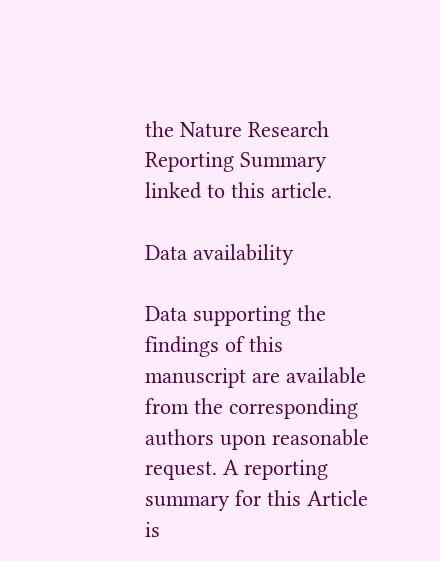the Nature Research Reporting Summary linked to this article.

Data availability

Data supporting the findings of this manuscript are available from the corresponding authors upon reasonable request. A reporting summary for this Article is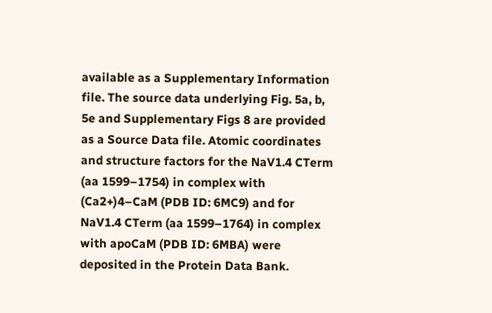available as a Supplementary Information file. The source data underlying Fig. 5a, b, 5e and Supplementary Figs 8 are provided as a Source Data file. Atomic coordinates and structure factors for the NaV1.4 CTerm (aa 1599–1754) in complex with (Ca2+)4–CaM (PDB ID: 6MC9) and for NaV1.4 CTerm (aa 1599–1764) in complex with apoCaM (PDB ID: 6MBA) were deposited in the Protein Data Bank.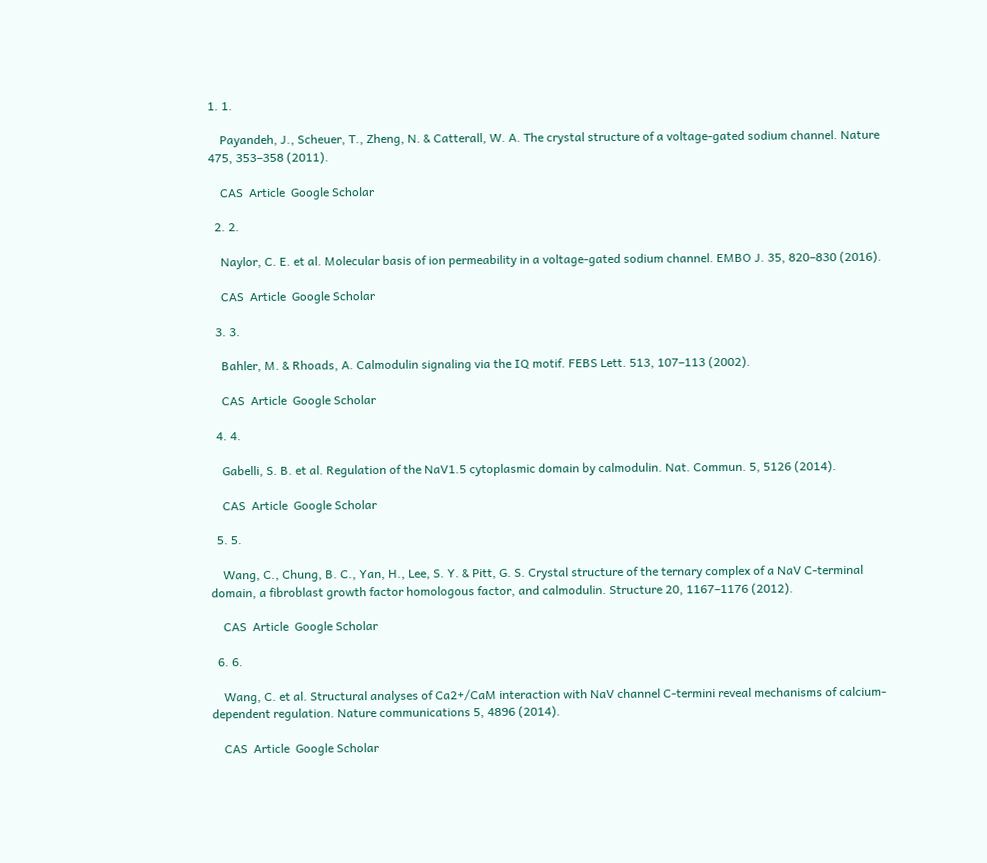1. 1.

    Payandeh, J., Scheuer, T., Zheng, N. & Catterall, W. A. The crystal structure of a voltage-gated sodium channel. Nature 475, 353–358 (2011).

    CAS  Article  Google Scholar

  2. 2.

    Naylor, C. E. et al. Molecular basis of ion permeability in a voltage-gated sodium channel. EMBO J. 35, 820–830 (2016).

    CAS  Article  Google Scholar

  3. 3.

    Bahler, M. & Rhoads, A. Calmodulin signaling via the IQ motif. FEBS Lett. 513, 107–113 (2002).

    CAS  Article  Google Scholar

  4. 4.

    Gabelli, S. B. et al. Regulation of the NaV1.5 cytoplasmic domain by calmodulin. Nat. Commun. 5, 5126 (2014).

    CAS  Article  Google Scholar

  5. 5.

    Wang, C., Chung, B. C., Yan, H., Lee, S. Y. & Pitt, G. S. Crystal structure of the ternary complex of a NaV C-terminal domain, a fibroblast growth factor homologous factor, and calmodulin. Structure 20, 1167–1176 (2012).

    CAS  Article  Google Scholar

  6. 6.

    Wang, C. et al. Structural analyses of Ca2+/CaM interaction with NaV channel C-termini reveal mechanisms of calcium-dependent regulation. Nature communications 5, 4896 (2014).

    CAS  Article  Google Scholar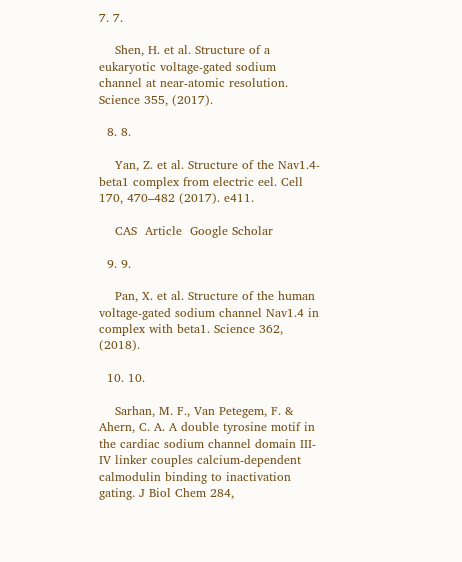7. 7.

    Shen, H. et al. Structure of a eukaryotic voltage-gated sodium channel at near-atomic resolution. Science 355, (2017).

  8. 8.

    Yan, Z. et al. Structure of the Nav1.4-beta1 complex from electric eel. Cell 170, 470–482 (2017). e411.

    CAS  Article  Google Scholar

  9. 9.

    Pan, X. et al. Structure of the human voltage-gated sodium channel Nav1.4 in complex with beta1. Science 362, (2018).

  10. 10.

    Sarhan, M. F., Van Petegem, F. & Ahern, C. A. A double tyrosine motif in the cardiac sodium channel domain III-IV linker couples calcium-dependent calmodulin binding to inactivation gating. J Biol Chem 284,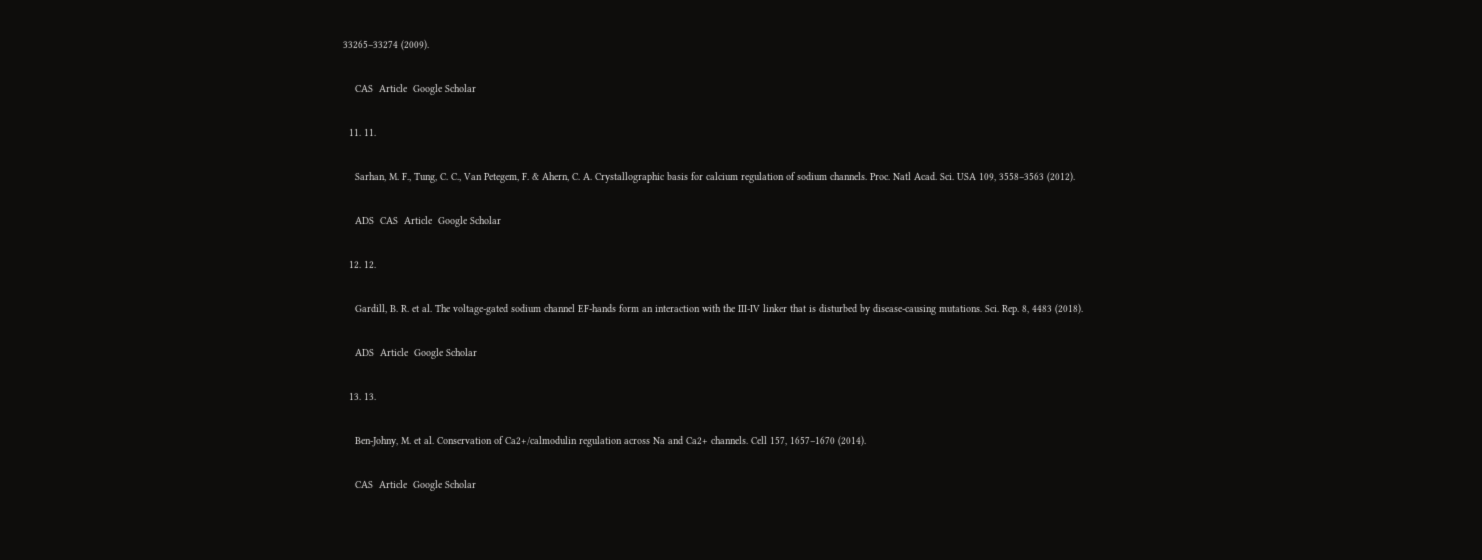33265–33274 (2009).

    CAS  Article  Google Scholar

  11. 11.

    Sarhan, M. F., Tung, C. C., Van Petegem, F. & Ahern, C. A. Crystallographic basis for calcium regulation of sodium channels. Proc. Natl Acad. Sci. USA 109, 3558–3563 (2012).

    ADS  CAS  Article  Google Scholar

  12. 12.

    Gardill, B. R. et al. The voltage-gated sodium channel EF-hands form an interaction with the III-IV linker that is disturbed by disease-causing mutations. Sci. Rep. 8, 4483 (2018).

    ADS  Article  Google Scholar

  13. 13.

    Ben-Johny, M. et al. Conservation of Ca2+/calmodulin regulation across Na and Ca2+ channels. Cell 157, 1657–1670 (2014).

    CAS  Article  Google Scholar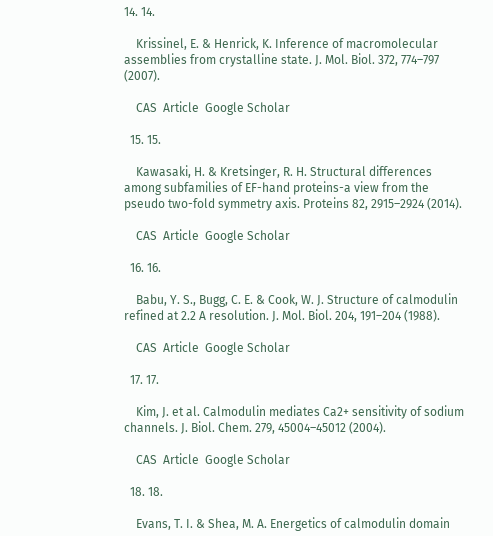14. 14.

    Krissinel, E. & Henrick, K. Inference of macromolecular assemblies from crystalline state. J. Mol. Biol. 372, 774–797 (2007).

    CAS  Article  Google Scholar

  15. 15.

    Kawasaki, H. & Kretsinger, R. H. Structural differences among subfamilies of EF-hand proteins-a view from the pseudo two-fold symmetry axis. Proteins 82, 2915–2924 (2014).

    CAS  Article  Google Scholar

  16. 16.

    Babu, Y. S., Bugg, C. E. & Cook, W. J. Structure of calmodulin refined at 2.2 A resolution. J. Mol. Biol. 204, 191–204 (1988).

    CAS  Article  Google Scholar

  17. 17.

    Kim, J. et al. Calmodulin mediates Ca2+ sensitivity of sodium channels. J. Biol. Chem. 279, 45004–45012 (2004).

    CAS  Article  Google Scholar

  18. 18.

    Evans, T. I. & Shea, M. A. Energetics of calmodulin domain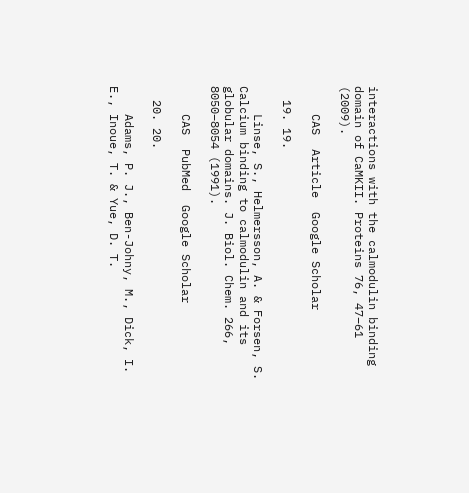interactions with the calmodulin binding domain of CaMKII. Proteins 76, 47–61 (2009).

    CAS  Article  Google Scholar

  19. 19.

    Linse, S., Helmersson, A. & Forsen, S. Calcium binding to calmodulin and its globular domains. J. Biol. Chem. 266, 8050–8054 (1991).

    CAS  PubMed  Google Scholar

  20. 20.

    Adams, P. J., Ben-Johny, M., Dick, I. E., Inoue, T. & Yue, D. T.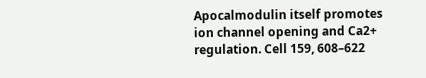Apocalmodulin itself promotes ion channel opening and Ca2+ regulation. Cell 159, 608–622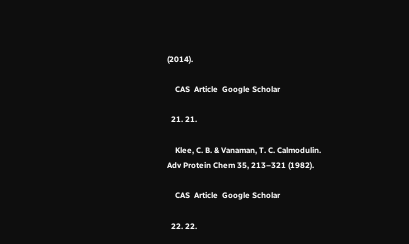(2014).

    CAS  Article  Google Scholar

  21. 21.

    Klee, C. B. & Vanaman, T. C. Calmodulin. Adv Protein Chem 35, 213–321 (1982).

    CAS  Article  Google Scholar

  22. 22.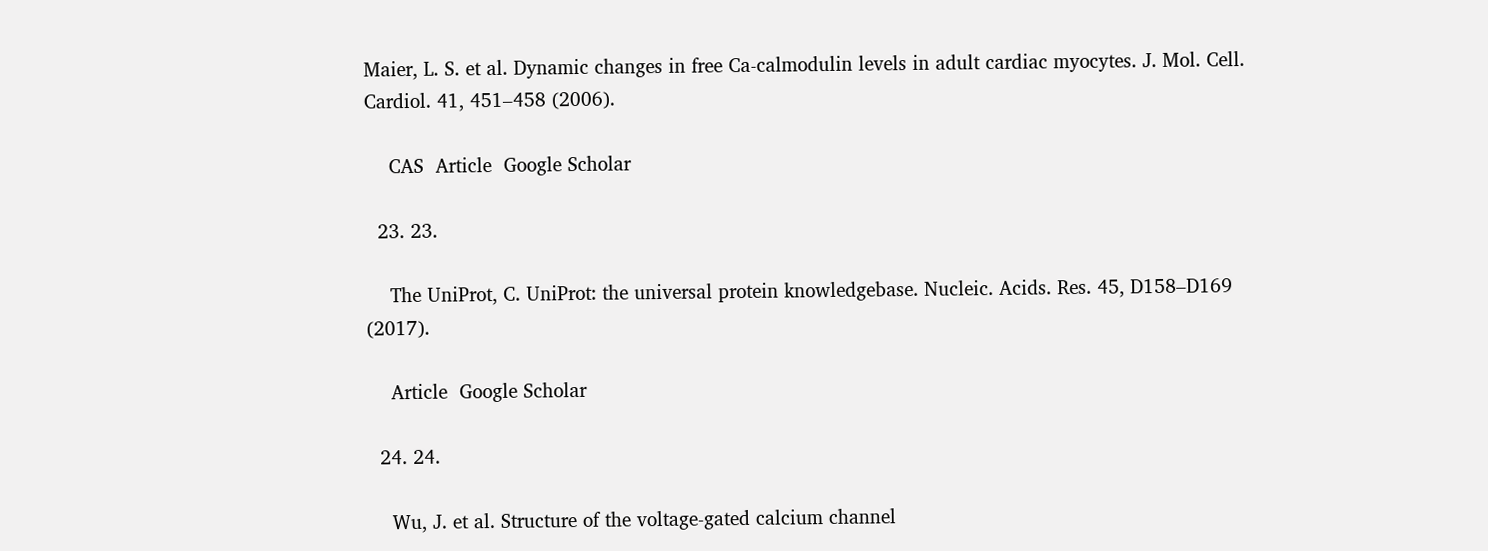Maier, L. S. et al. Dynamic changes in free Ca-calmodulin levels in adult cardiac myocytes. J. Mol. Cell. Cardiol. 41, 451–458 (2006).

    CAS  Article  Google Scholar

  23. 23.

    The UniProt, C. UniProt: the universal protein knowledgebase. Nucleic. Acids. Res. 45, D158–D169 (2017).

    Article  Google Scholar

  24. 24.

    Wu, J. et al. Structure of the voltage-gated calcium channel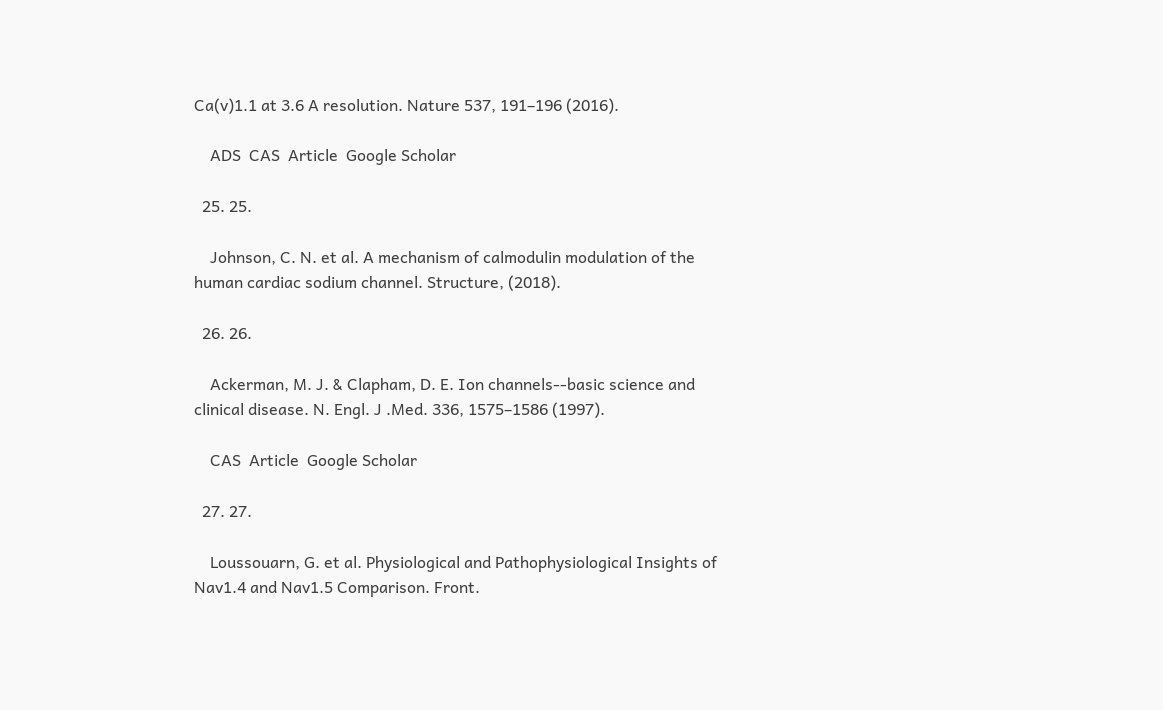Ca(v)1.1 at 3.6 A resolution. Nature 537, 191–196 (2016).

    ADS  CAS  Article  Google Scholar

  25. 25.

    Johnson, C. N. et al. A mechanism of calmodulin modulation of the human cardiac sodium channel. Structure, (2018).

  26. 26.

    Ackerman, M. J. & Clapham, D. E. Ion channels--basic science and clinical disease. N. Engl. J .Med. 336, 1575–1586 (1997).

    CAS  Article  Google Scholar

  27. 27.

    Loussouarn, G. et al. Physiological and Pathophysiological Insights of Nav1.4 and Nav1.5 Comparison. Front.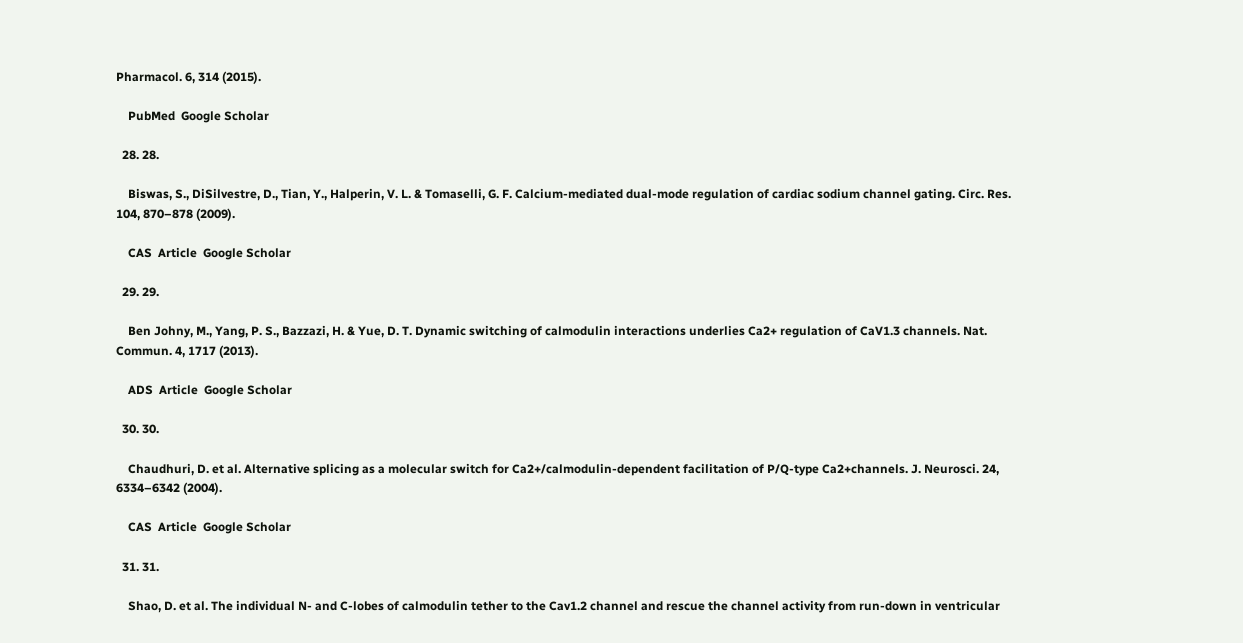Pharmacol. 6, 314 (2015).

    PubMed  Google Scholar

  28. 28.

    Biswas, S., DiSilvestre, D., Tian, Y., Halperin, V. L. & Tomaselli, G. F. Calcium-mediated dual-mode regulation of cardiac sodium channel gating. Circ. Res. 104, 870–878 (2009).

    CAS  Article  Google Scholar

  29. 29.

    Ben Johny, M., Yang, P. S., Bazzazi, H. & Yue, D. T. Dynamic switching of calmodulin interactions underlies Ca2+ regulation of CaV1.3 channels. Nat. Commun. 4, 1717 (2013).

    ADS  Article  Google Scholar

  30. 30.

    Chaudhuri, D. et al. Alternative splicing as a molecular switch for Ca2+/calmodulin-dependent facilitation of P/Q-type Ca2+channels. J. Neurosci. 24, 6334–6342 (2004).

    CAS  Article  Google Scholar

  31. 31.

    Shao, D. et al. The individual N- and C-lobes of calmodulin tether to the Cav1.2 channel and rescue the channel activity from run-down in ventricular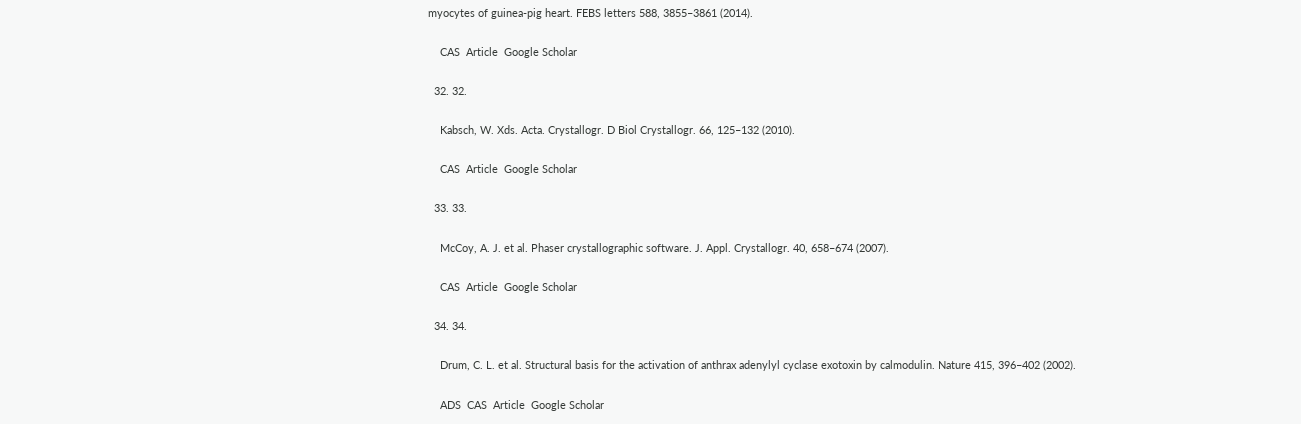myocytes of guinea-pig heart. FEBS letters 588, 3855–3861 (2014).

    CAS  Article  Google Scholar

  32. 32.

    Kabsch, W. Xds. Acta. Crystallogr. D Biol Crystallogr. 66, 125–132 (2010).

    CAS  Article  Google Scholar

  33. 33.

    McCoy, A. J. et al. Phaser crystallographic software. J. Appl. Crystallogr. 40, 658–674 (2007).

    CAS  Article  Google Scholar

  34. 34.

    Drum, C. L. et al. Structural basis for the activation of anthrax adenylyl cyclase exotoxin by calmodulin. Nature 415, 396–402 (2002).

    ADS  CAS  Article  Google Scholar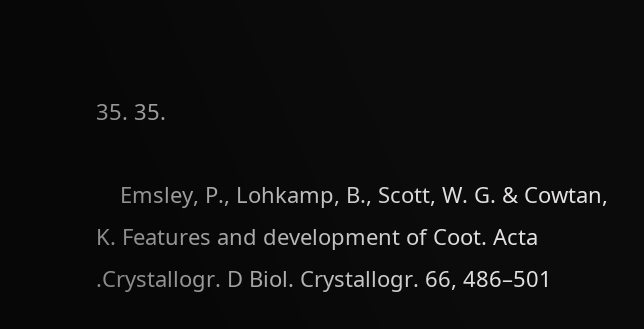35. 35.

    Emsley, P., Lohkamp, B., Scott, W. G. & Cowtan, K. Features and development of Coot. Acta .Crystallogr. D Biol. Crystallogr. 66, 486–501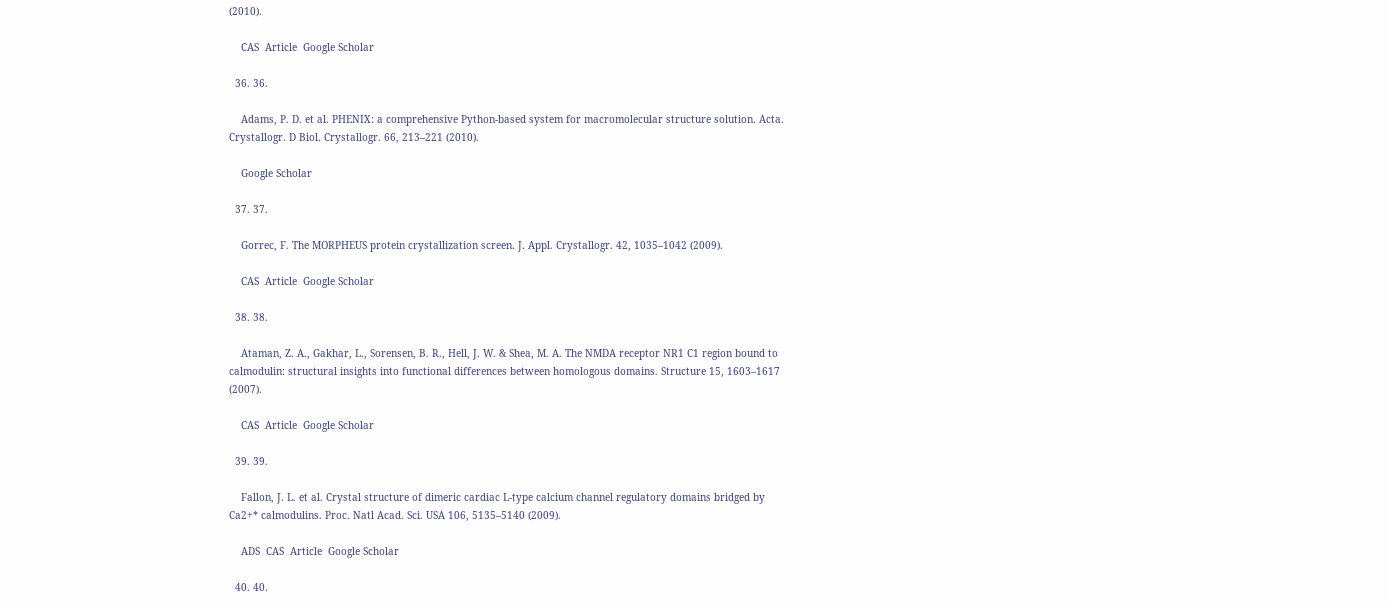(2010).

    CAS  Article  Google Scholar

  36. 36.

    Adams, P. D. et al. PHENIX: a comprehensive Python-based system for macromolecular structure solution. Acta. Crystallogr. D Biol. Crystallogr. 66, 213–221 (2010).

    Google Scholar

  37. 37.

    Gorrec, F. The MORPHEUS protein crystallization screen. J. Appl. Crystallogr. 42, 1035–1042 (2009).

    CAS  Article  Google Scholar

  38. 38.

    Ataman, Z. A., Gakhar, L., Sorensen, B. R., Hell, J. W. & Shea, M. A. The NMDA receptor NR1 C1 region bound to calmodulin: structural insights into functional differences between homologous domains. Structure 15, 1603–1617 (2007).

    CAS  Article  Google Scholar

  39. 39.

    Fallon, J. L. et al. Crystal structure of dimeric cardiac L-type calcium channel regulatory domains bridged by Ca2+* calmodulins. Proc. Natl Acad. Sci. USA 106, 5135–5140 (2009).

    ADS  CAS  Article  Google Scholar

  40. 40.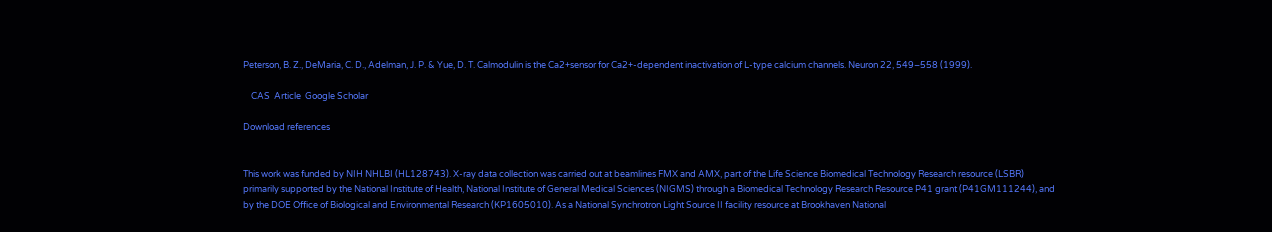Peterson, B. Z., DeMaria, C. D., Adelman, J. P. & Yue, D. T. Calmodulin is the Ca2+sensor for Ca2+-dependent inactivation of L-type calcium channels. Neuron 22, 549–558 (1999).

    CAS  Article  Google Scholar

Download references


This work was funded by NIH NHLBI (HL128743). X-ray data collection was carried out at beamlines FMX and AMX, part of the Life Science Biomedical Technology Research resource (LSBR) primarily supported by the National Institute of Health, National Institute of General Medical Sciences (NIGMS) through a Biomedical Technology Research Resource P41 grant (P41GM111244), and by the DOE Office of Biological and Environmental Research (KP1605010). As a National Synchrotron Light Source II facility resource at Brookhaven National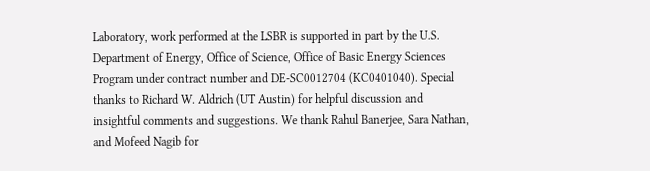Laboratory, work performed at the LSBR is supported in part by the U.S. Department of Energy, Office of Science, Office of Basic Energy Sciences Program under contract number and DE-SC0012704 (KC0401040). Special thanks to Richard W. Aldrich (UT Austin) for helpful discussion and insightful comments and suggestions. We thank Rahul Banerjee, Sara Nathan, and Mofeed Nagib for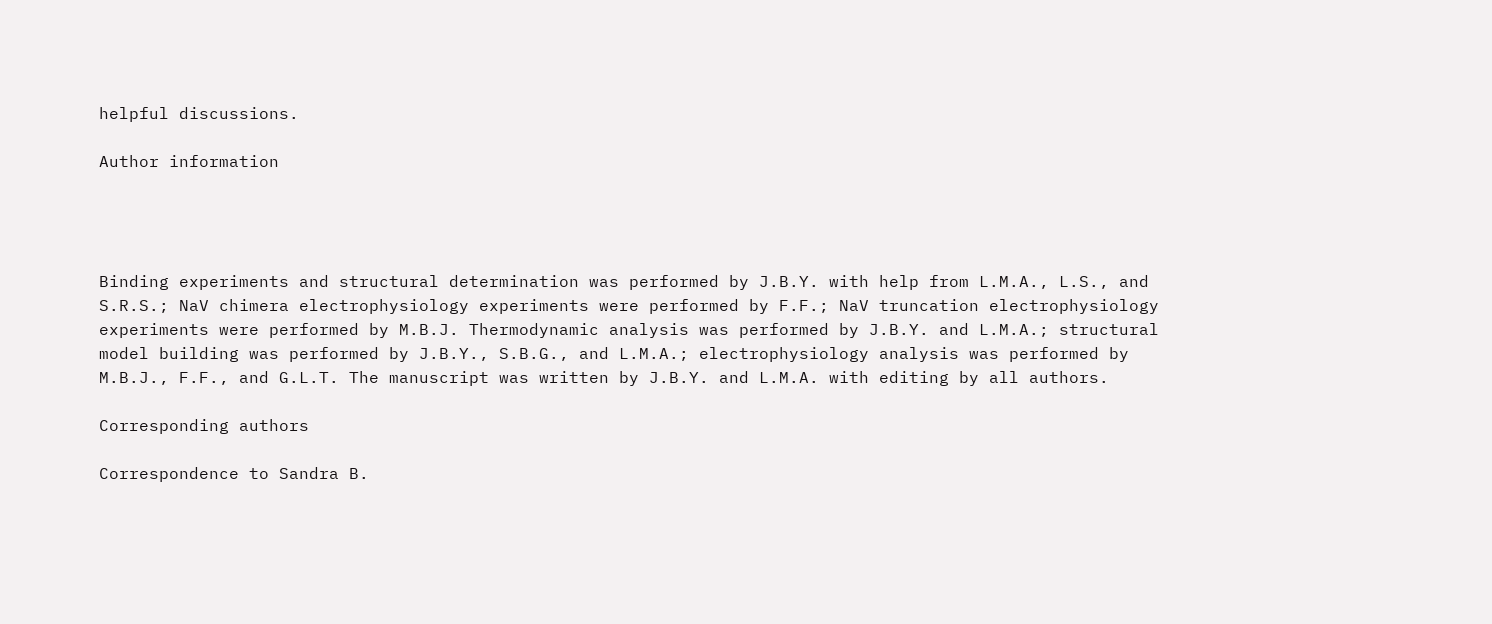helpful discussions.

Author information




Binding experiments and structural determination was performed by J.B.Y. with help from L.M.A., L.S., and S.R.S.; NaV chimera electrophysiology experiments were performed by F.F.; NaV truncation electrophysiology experiments were performed by M.B.J. Thermodynamic analysis was performed by J.B.Y. and L.M.A.; structural model building was performed by J.B.Y., S.B.G., and L.M.A.; electrophysiology analysis was performed by M.B.J., F.F., and G.L.T. The manuscript was written by J.B.Y. and L.M.A. with editing by all authors.

Corresponding authors

Correspondence to Sandra B.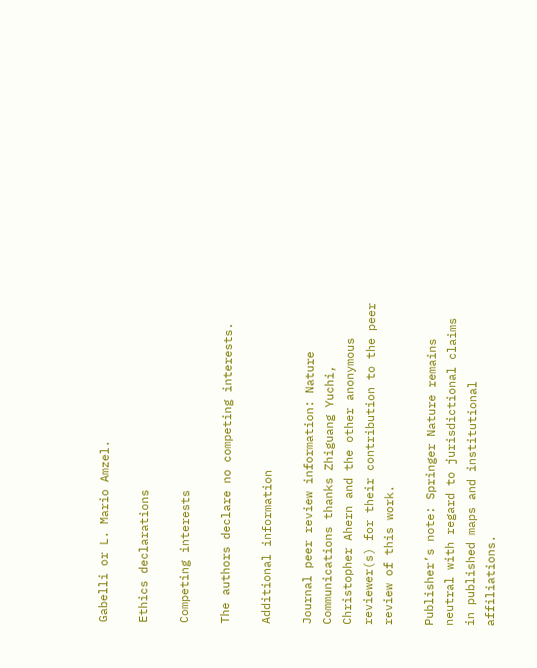Gabelli or L. Mario Amzel.

Ethics declarations

Competing interests

The authors declare no competing interests.

Additional information

Journal peer review information: Nature Communications thanks Zhiguang Yuchi, Christopher Ahern and the other anonymous reviewer(s) for their contribution to the peer review of this work.

Publisher’s note: Springer Nature remains neutral with regard to jurisdictional claims in published maps and institutional affiliations.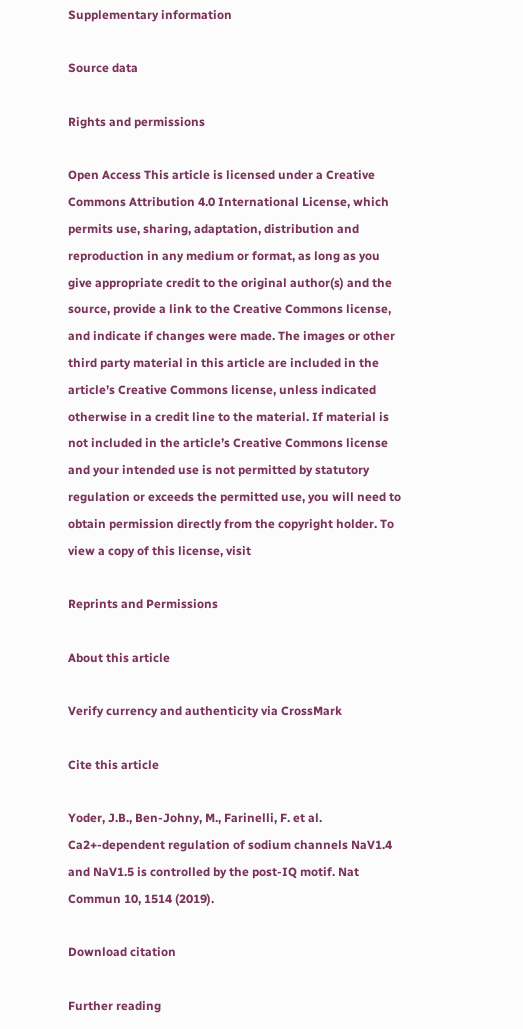Supplementary information

Source data

Rights and permissions

Open Access This article is licensed under a Creative Commons Attribution 4.0 International License, which permits use, sharing, adaptation, distribution and reproduction in any medium or format, as long as you give appropriate credit to the original author(s) and the source, provide a link to the Creative Commons license, and indicate if changes were made. The images or other third party material in this article are included in the article’s Creative Commons license, unless indicated otherwise in a credit line to the material. If material is not included in the article’s Creative Commons license and your intended use is not permitted by statutory regulation or exceeds the permitted use, you will need to obtain permission directly from the copyright holder. To view a copy of this license, visit

Reprints and Permissions

About this article

Verify currency and authenticity via CrossMark

Cite this article

Yoder, J.B., Ben-Johny, M., Farinelli, F. et al. Ca2+-dependent regulation of sodium channels NaV1.4 and NaV1.5 is controlled by the post-IQ motif. Nat Commun 10, 1514 (2019).

Download citation

Further reading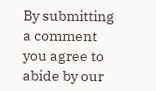By submitting a comment you agree to abide by our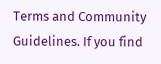Terms and Community Guidelines. If you find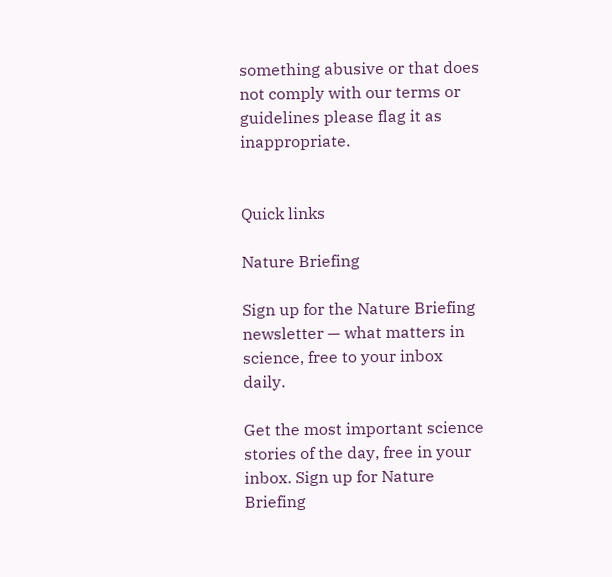something abusive or that does not comply with our terms or guidelines please flag it as inappropriate.


Quick links

Nature Briefing

Sign up for the Nature Briefing newsletter — what matters in science, free to your inbox daily.

Get the most important science stories of the day, free in your inbox. Sign up for Nature Briefing